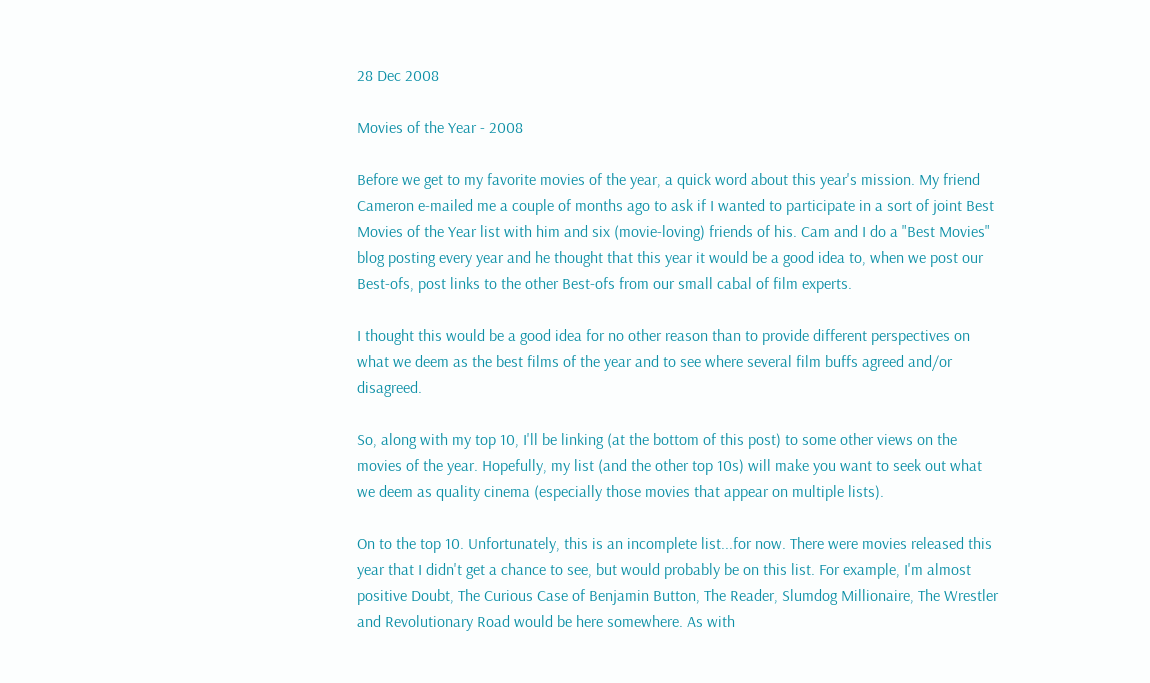28 Dec 2008

Movies of the Year - 2008

Before we get to my favorite movies of the year, a quick word about this year's mission. My friend Cameron e-mailed me a couple of months ago to ask if I wanted to participate in a sort of joint Best Movies of the Year list with him and six (movie-loving) friends of his. Cam and I do a "Best Movies" blog posting every year and he thought that this year it would be a good idea to, when we post our Best-ofs, post links to the other Best-ofs from our small cabal of film experts.

I thought this would be a good idea for no other reason than to provide different perspectives on what we deem as the best films of the year and to see where several film buffs agreed and/or disagreed.

So, along with my top 10, I'll be linking (at the bottom of this post) to some other views on the movies of the year. Hopefully, my list (and the other top 10s) will make you want to seek out what we deem as quality cinema (especially those movies that appear on multiple lists).

On to the top 10. Unfortunately, this is an incomplete list...for now. There were movies released this year that I didn't get a chance to see, but would probably be on this list. For example, I'm almost positive Doubt, The Curious Case of Benjamin Button, The Reader, Slumdog Millionaire, The Wrestler and Revolutionary Road would be here somewhere. As with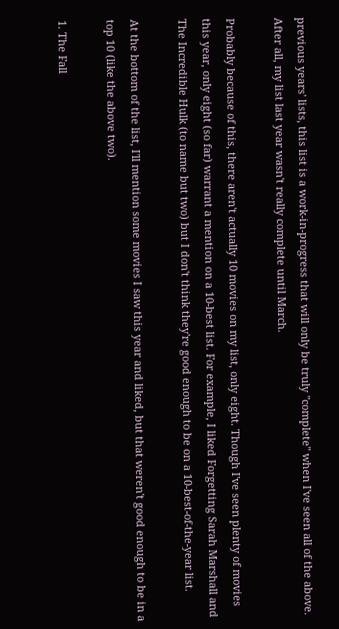previous years' lists, this list is a work-in-progress that will only be truly "complete" when I've seen all of the above. After all, my list last year wasn't really complete until March.

Probably because of this, there aren't actually 10 movies on my list, only eight. Though I've seen plenty of movies this year, only eight (so far) warrant a mention on a 10-best list. For example, I liked Forgetting Sarah Marshall and The Incredible Hulk (to name but two) but I don't think they're good enough to be on a 10-best-of-the-year list.

At the bottom of the list, I'll mention some movies I saw this year and liked, but that weren't good enough to be in a top 10 (like the above two).

1. The Fall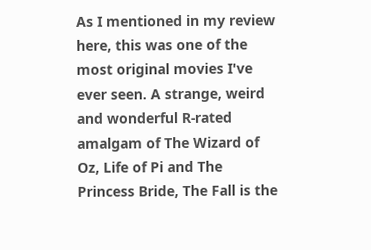As I mentioned in my review here, this was one of the most original movies I've ever seen. A strange, weird and wonderful R-rated amalgam of The Wizard of Oz, Life of Pi and The Princess Bride, The Fall is the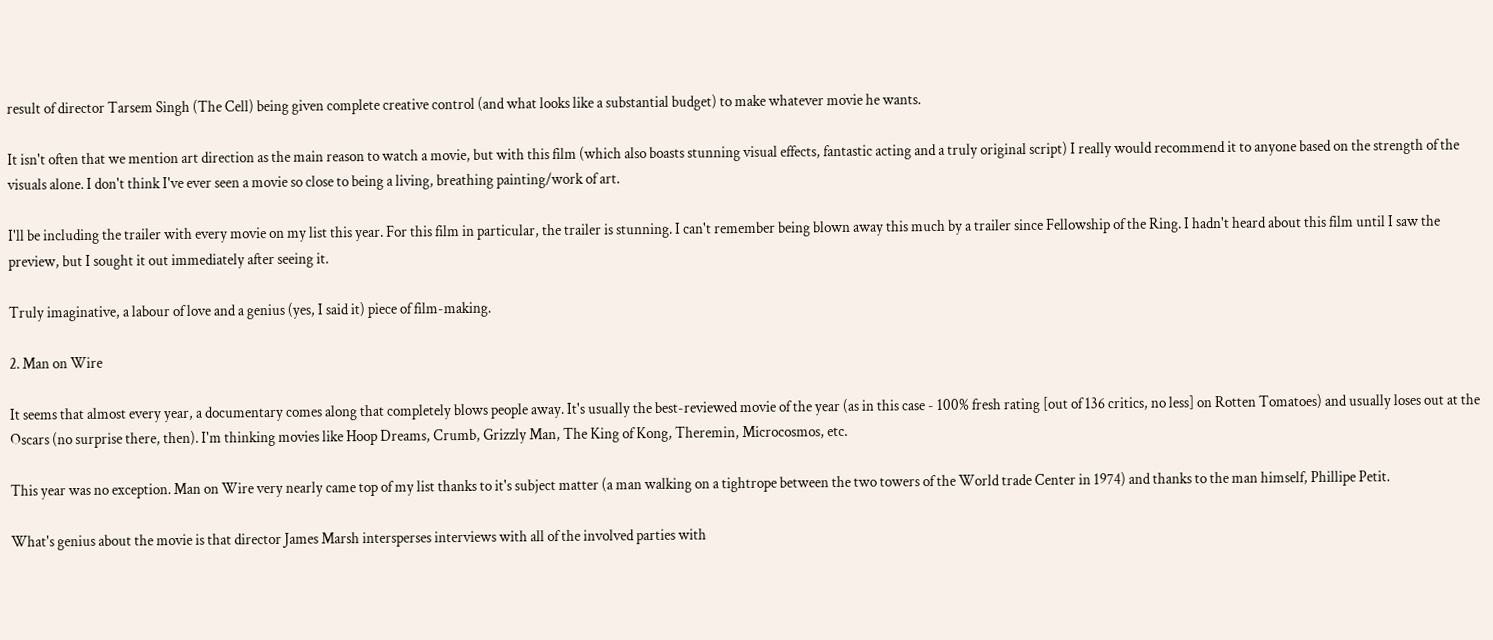result of director Tarsem Singh (The Cell) being given complete creative control (and what looks like a substantial budget) to make whatever movie he wants.

It isn't often that we mention art direction as the main reason to watch a movie, but with this film (which also boasts stunning visual effects, fantastic acting and a truly original script) I really would recommend it to anyone based on the strength of the visuals alone. I don't think I've ever seen a movie so close to being a living, breathing painting/work of art.

I'll be including the trailer with every movie on my list this year. For this film in particular, the trailer is stunning. I can't remember being blown away this much by a trailer since Fellowship of the Ring. I hadn't heard about this film until I saw the preview, but I sought it out immediately after seeing it.

Truly imaginative, a labour of love and a genius (yes, I said it) piece of film-making.

2. Man on Wire

It seems that almost every year, a documentary comes along that completely blows people away. It's usually the best-reviewed movie of the year (as in this case - 100% fresh rating [out of 136 critics, no less] on Rotten Tomatoes) and usually loses out at the Oscars (no surprise there, then). I'm thinking movies like Hoop Dreams, Crumb, Grizzly Man, The King of Kong, Theremin, Microcosmos, etc.

This year was no exception. Man on Wire very nearly came top of my list thanks to it's subject matter (a man walking on a tightrope between the two towers of the World trade Center in 1974) and thanks to the man himself, Phillipe Petit.

What's genius about the movie is that director James Marsh intersperses interviews with all of the involved parties with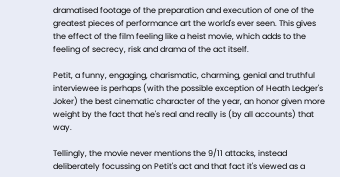dramatised footage of the preparation and execution of one of the greatest pieces of performance art the world's ever seen. This gives the effect of the film feeling like a heist movie, which adds to the feeling of secrecy, risk and drama of the act itself.

Petit, a funny, engaging, charismatic, charming, genial and truthful interviewee is perhaps (with the possible exception of Heath Ledger's Joker) the best cinematic character of the year, an honor given more weight by the fact that he's real and really is (by all accounts) that way.

Tellingly, the movie never mentions the 9/11 attacks, instead deliberately focussing on Petit's act and that fact it's viewed as a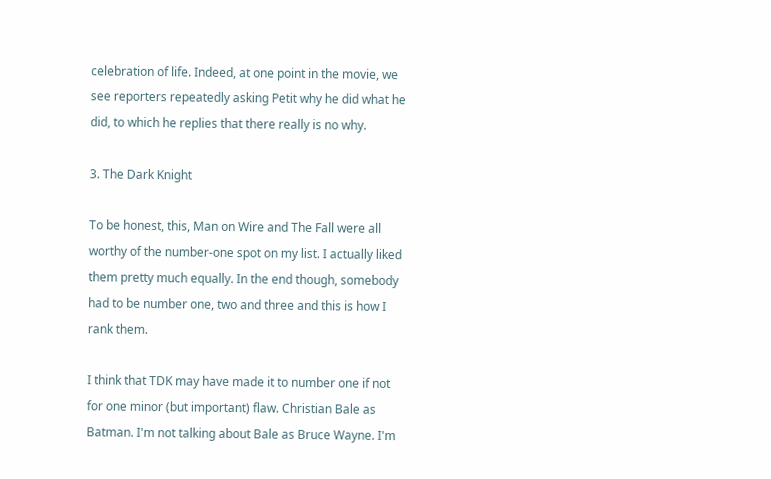celebration of life. Indeed, at one point in the movie, we see reporters repeatedly asking Petit why he did what he did, to which he replies that there really is no why.

3. The Dark Knight

To be honest, this, Man on Wire and The Fall were all worthy of the number-one spot on my list. I actually liked them pretty much equally. In the end though, somebody had to be number one, two and three and this is how I rank them.

I think that TDK may have made it to number one if not for one minor (but important) flaw. Christian Bale as Batman. I'm not talking about Bale as Bruce Wayne. I'm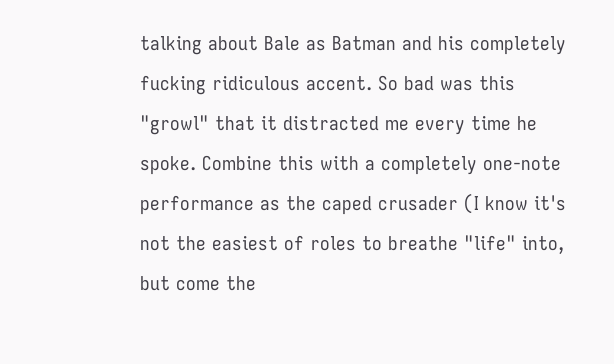talking about Bale as Batman and his completely fucking ridiculous accent. So bad was this "growl" that it distracted me every time he spoke. Combine this with a completely one-note performance as the caped crusader (I know it's not the easiest of roles to breathe "life" into, but come the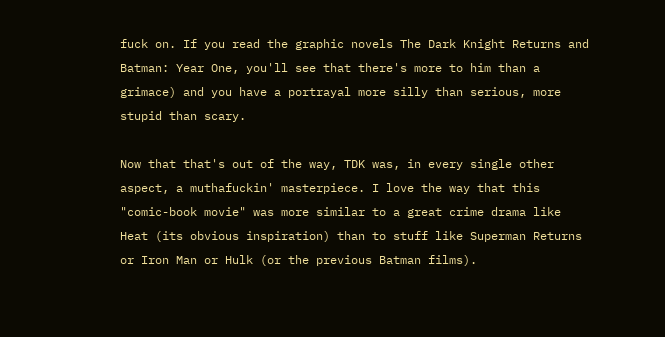fuck on. If you read the graphic novels The Dark Knight Returns and Batman: Year One, you'll see that there's more to him than a grimace) and you have a portrayal more silly than serious, more stupid than scary.

Now that that's out of the way, TDK was, in every single other aspect, a muthafuckin' masterpiece. I love the way that this "comic-book movie" was more similar to a great crime drama like Heat (its obvious inspiration) than to stuff like Superman Returns or Iron Man or Hulk (or the previous Batman films).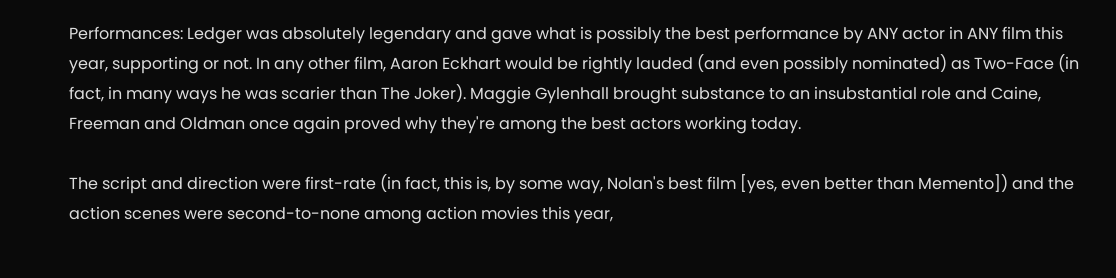Performances: Ledger was absolutely legendary and gave what is possibly the best performance by ANY actor in ANY film this year, supporting or not. In any other film, Aaron Eckhart would be rightly lauded (and even possibly nominated) as Two-Face (in fact, in many ways he was scarier than The Joker). Maggie Gylenhall brought substance to an insubstantial role and Caine, Freeman and Oldman once again proved why they're among the best actors working today.

The script and direction were first-rate (in fact, this is, by some way, Nolan's best film [yes, even better than Memento]) and the action scenes were second-to-none among action movies this year,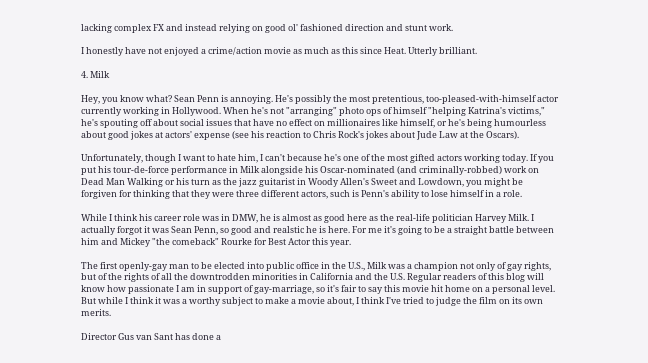lacking complex FX and instead relying on good ol' fashioned direction and stunt work.

I honestly have not enjoyed a crime/action movie as much as this since Heat. Utterly brilliant.

4. Milk

Hey, you know what? Sean Penn is annoying. He's possibly the most pretentious, too-pleased-with-himself actor currently working in Hollywood. When he's not "arranging" photo ops of himself "helping Katrina's victims," he's spouting off about social issues that have no effect on millionaires like himself, or he's being humourless about good jokes at actors' expense (see his reaction to Chris Rock's jokes about Jude Law at the Oscars).

Unfortunately, though I want to hate him, I can't because he's one of the most gifted actors working today. If you put his tour-de-force performance in Milk alongside his Oscar-nominated (and criminally-robbed) work on Dead Man Walking or his turn as the jazz guitarist in Woody Allen's Sweet and Lowdown, you might be forgiven for thinking that they were three different actors, such is Penn's ability to lose himself in a role.

While I think his career role was in DMW, he is almost as good here as the real-life politician Harvey Milk. I actually forgot it was Sean Penn, so good and realstic he is here. For me it's going to be a straight battle between him and Mickey "the comeback" Rourke for Best Actor this year.

The first openly-gay man to be elected into public office in the U.S., Milk was a champion not only of gay rights, but of the rights of all the downtrodden minorities in California and the U.S. Regular readers of this blog will know how passionate I am in support of gay-marriage, so it's fair to say this movie hit home on a personal level. But while I think it was a worthy subject to make a movie about, I think I've tried to judge the film on its own merits.

Director Gus van Sant has done a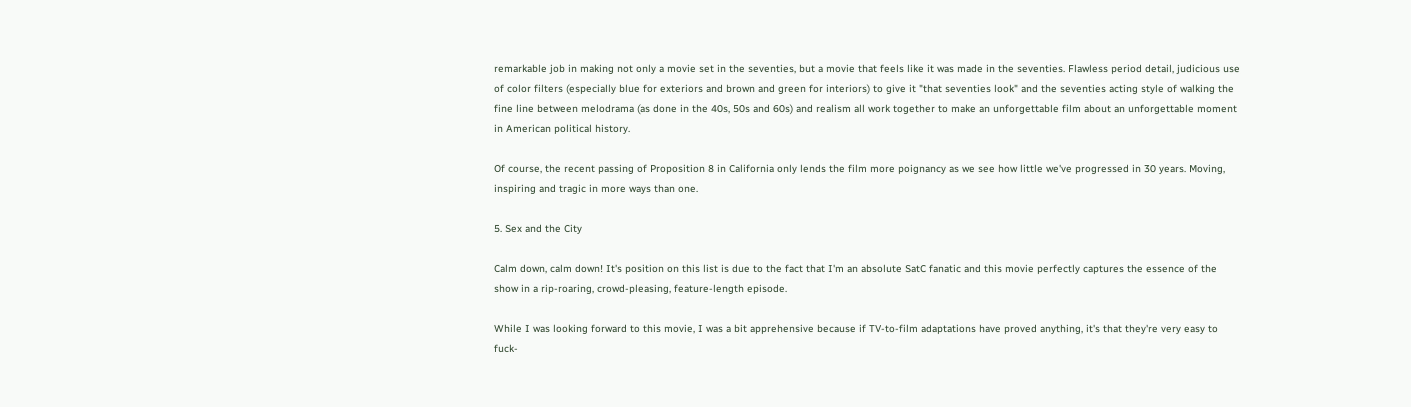remarkable job in making not only a movie set in the seventies, but a movie that feels like it was made in the seventies. Flawless period detail, judicious use of color filters (especially blue for exteriors and brown and green for interiors) to give it "that seventies look" and the seventies acting style of walking the fine line between melodrama (as done in the 40s, 50s and 60s) and realism all work together to make an unforgettable film about an unforgettable moment in American political history.

Of course, the recent passing of Proposition 8 in California only lends the film more poignancy as we see how little we've progressed in 30 years. Moving, inspiring and tragic in more ways than one.

5. Sex and the City

Calm down, calm down! It's position on this list is due to the fact that I'm an absolute SatC fanatic and this movie perfectly captures the essence of the show in a rip-roaring, crowd-pleasing, feature-length episode.

While I was looking forward to this movie, I was a bit apprehensive because if TV-to-film adaptations have proved anything, it's that they're very easy to fuck-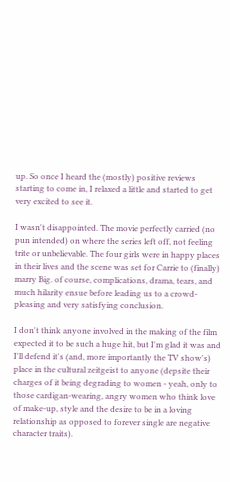up. So once I heard the (mostly) positive reviews starting to come in, I relaxed a little and started to get very excited to see it.

I wasn't disappointed. The movie perfectly carried (no pun intended) on where the series left off, not feeling trite or unbelievable. The four girls were in happy places in their lives and the scene was set for Carrie to (finally) marry Big. of course, complications, drama, tears, and much hilarity ensue before leading us to a crowd-pleasing and very satisfying conclusion.

I don't think anyone involved in the making of the film expected it to be such a huge hit, but I'm glad it was and I'll defend it's (and, more importantly the TV show's) place in the cultural zeitgeist to anyone (depsite their charges of it being degrading to women - yeah, only to those cardigan-wearing, angry women who think love of make-up, style and the desire to be in a loving relationship as opposed to forever single are negative character traits).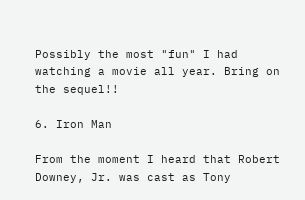Possibly the most "fun" I had watching a movie all year. Bring on the sequel!!

6. Iron Man

From the moment I heard that Robert Downey, Jr. was cast as Tony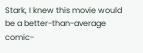Stark, I knew this movie would be a better-than-average comic-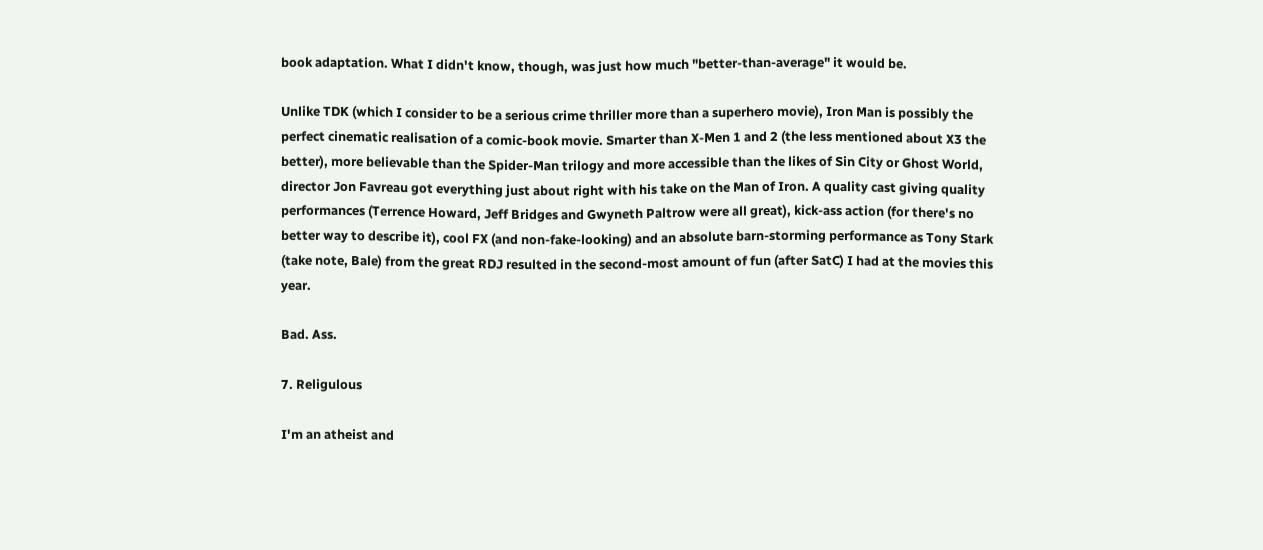book adaptation. What I didn't know, though, was just how much "better-than-average" it would be.

Unlike TDK (which I consider to be a serious crime thriller more than a superhero movie), Iron Man is possibly the perfect cinematic realisation of a comic-book movie. Smarter than X-Men 1 and 2 (the less mentioned about X3 the better), more believable than the Spider-Man trilogy and more accessible than the likes of Sin City or Ghost World, director Jon Favreau got everything just about right with his take on the Man of Iron. A quality cast giving quality performances (Terrence Howard, Jeff Bridges and Gwyneth Paltrow were all great), kick-ass action (for there's no better way to describe it), cool FX (and non-fake-looking) and an absolute barn-storming performance as Tony Stark (take note, Bale) from the great RDJ resulted in the second-most amount of fun (after SatC) I had at the movies this year.

Bad. Ass.

7. Religulous

I'm an atheist and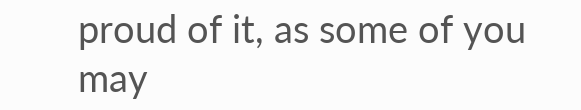proud of it, as some of you may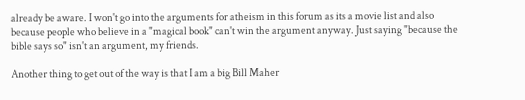already be aware. I won't go into the arguments for atheism in this forum as its a movie list and also because people who believe in a "magical book" can't win the argument anyway. Just saying "because the bible says so" isn't an argument, my friends.

Another thing to get out of the way is that I am a big Bill Maher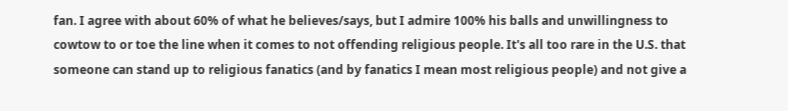fan. I agree with about 60% of what he believes/says, but I admire 100% his balls and unwillingness to cowtow to or toe the line when it comes to not offending religious people. It's all too rare in the U.S. that someone can stand up to religious fanatics (and by fanatics I mean most religious people) and not give a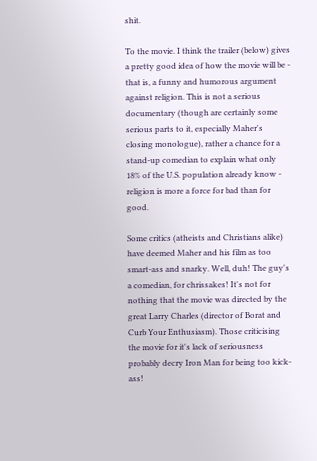shit.

To the movie. I think the trailer (below) gives a pretty good idea of how the movie will be - that is, a funny and humorous argument against religion. This is not a serious documentary (though are certainly some serious parts to it, especially Maher's closing monologue), rather a chance for a stand-up comedian to explain what only 18% of the U.S. population already know - religion is more a force for bad than for good.

Some critics (atheists and Christians alike) have deemed Maher and his film as too smart-ass and snarky. Well, duh! The guy's a comedian, for chrissakes! It's not for nothing that the movie was directed by the great Larry Charles (director of Borat and Curb Your Enthusiasm). Those criticising the movie for it's lack of seriousness probably decry Iron Man for being too kick-ass!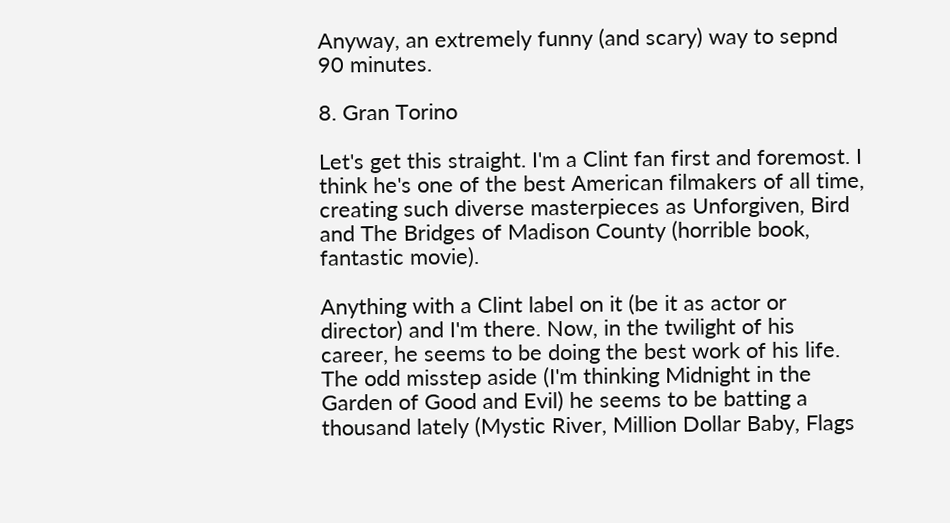Anyway, an extremely funny (and scary) way to sepnd 90 minutes.

8. Gran Torino

Let's get this straight. I'm a Clint fan first and foremost. I think he's one of the best American filmakers of all time, creating such diverse masterpieces as Unforgiven, Bird and The Bridges of Madison County (horrible book, fantastic movie).

Anything with a Clint label on it (be it as actor or director) and I'm there. Now, in the twilight of his career, he seems to be doing the best work of his life. The odd misstep aside (I'm thinking Midnight in the Garden of Good and Evil) he seems to be batting a thousand lately (Mystic River, Million Dollar Baby, Flags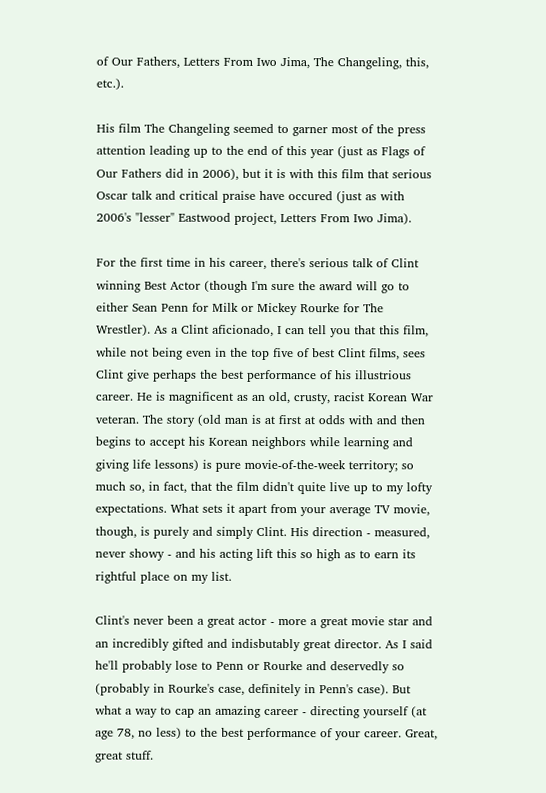of Our Fathers, Letters From Iwo Jima, The Changeling, this, etc.).

His film The Changeling seemed to garner most of the press attention leading up to the end of this year (just as Flags of Our Fathers did in 2006), but it is with this film that serious Oscar talk and critical praise have occured (just as with 2006's "lesser" Eastwood project, Letters From Iwo Jima).

For the first time in his career, there's serious talk of Clint winning Best Actor (though I'm sure the award will go to either Sean Penn for Milk or Mickey Rourke for The Wrestler). As a Clint aficionado, I can tell you that this film, while not being even in the top five of best Clint films, sees Clint give perhaps the best performance of his illustrious career. He is magnificent as an old, crusty, racist Korean War veteran. The story (old man is at first at odds with and then begins to accept his Korean neighbors while learning and giving life lessons) is pure movie-of-the-week territory; so much so, in fact, that the film didn't quite live up to my lofty expectations. What sets it apart from your average TV movie, though, is purely and simply Clint. His direction - measured, never showy - and his acting lift this so high as to earn its rightful place on my list.

Clint's never been a great actor - more a great movie star and an incredibly gifted and indisbutably great director. As I said he'll probably lose to Penn or Rourke and deservedly so (probably in Rourke's case, definitely in Penn's case). But what a way to cap an amazing career - directing yourself (at age 78, no less) to the best performance of your career. Great, great stuff.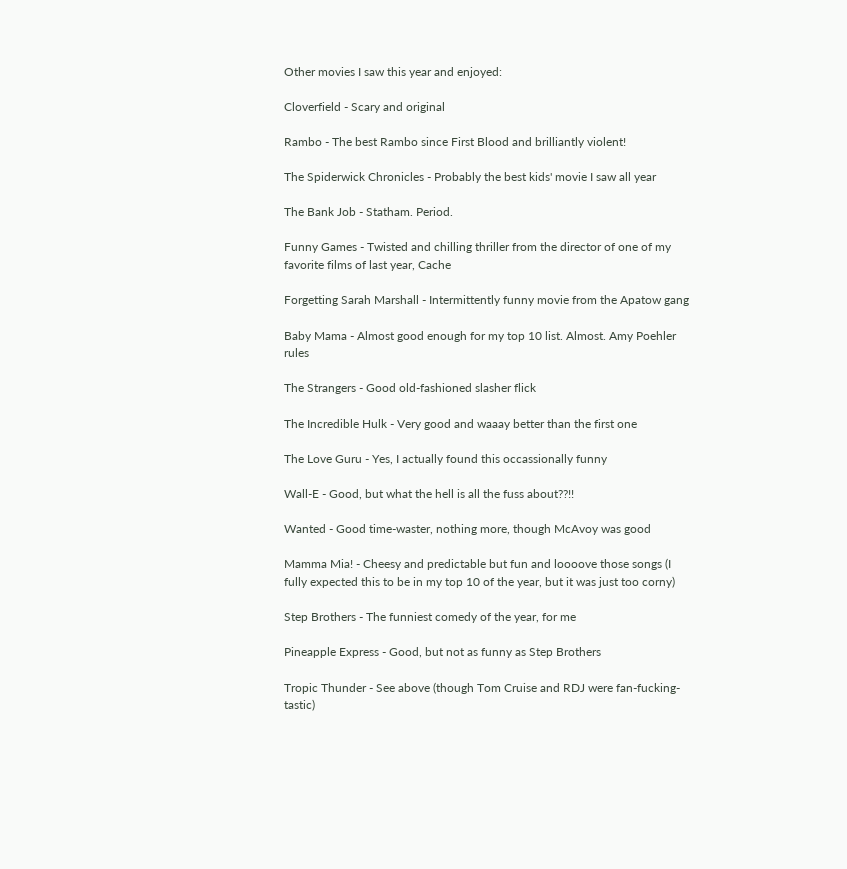Other movies I saw this year and enjoyed:

Cloverfield - Scary and original

Rambo - The best Rambo since First Blood and brilliantly violent!

The Spiderwick Chronicles - Probably the best kids' movie I saw all year

The Bank Job - Statham. Period.

Funny Games - Twisted and chilling thriller from the director of one of my favorite films of last year, Cache

Forgetting Sarah Marshall - Intermittently funny movie from the Apatow gang

Baby Mama - Almost good enough for my top 10 list. Almost. Amy Poehler rules

The Strangers - Good old-fashioned slasher flick

The Incredible Hulk - Very good and waaay better than the first one

The Love Guru - Yes, I actually found this occassionally funny

Wall-E - Good, but what the hell is all the fuss about??!!

Wanted - Good time-waster, nothing more, though McAvoy was good

Mamma Mia! - Cheesy and predictable but fun and loooove those songs (I fully expected this to be in my top 10 of the year, but it was just too corny)

Step Brothers - The funniest comedy of the year, for me

Pineapple Express - Good, but not as funny as Step Brothers

Tropic Thunder - See above (though Tom Cruise and RDJ were fan-fucking-tastic)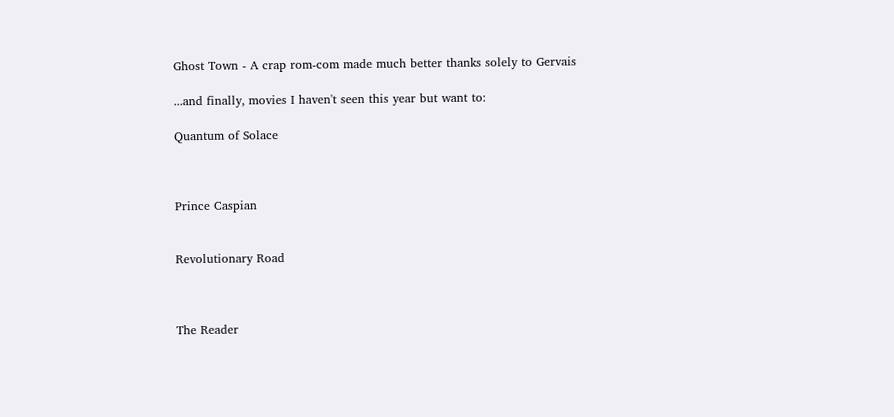Ghost Town - A crap rom-com made much better thanks solely to Gervais

...and finally, movies I haven't seen this year but want to:

Quantum of Solace



Prince Caspian


Revolutionary Road



The Reader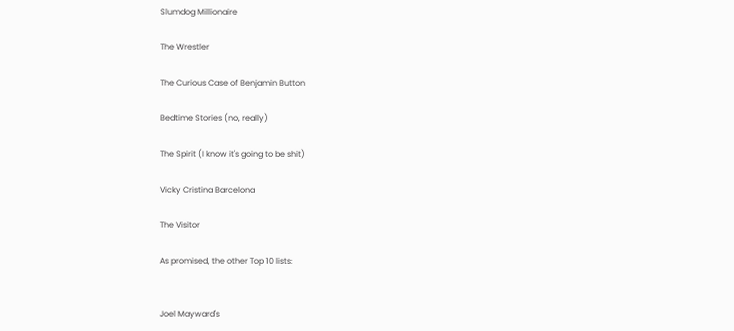Slumdog Millionaire

The Wrestler

The Curious Case of Benjamin Button

Bedtime Stories (no, really)

The Spirit (I know it's going to be shit)

Vicky Cristina Barcelona

The Visitor

As promised, the other Top 10 lists:


Joel Mayward's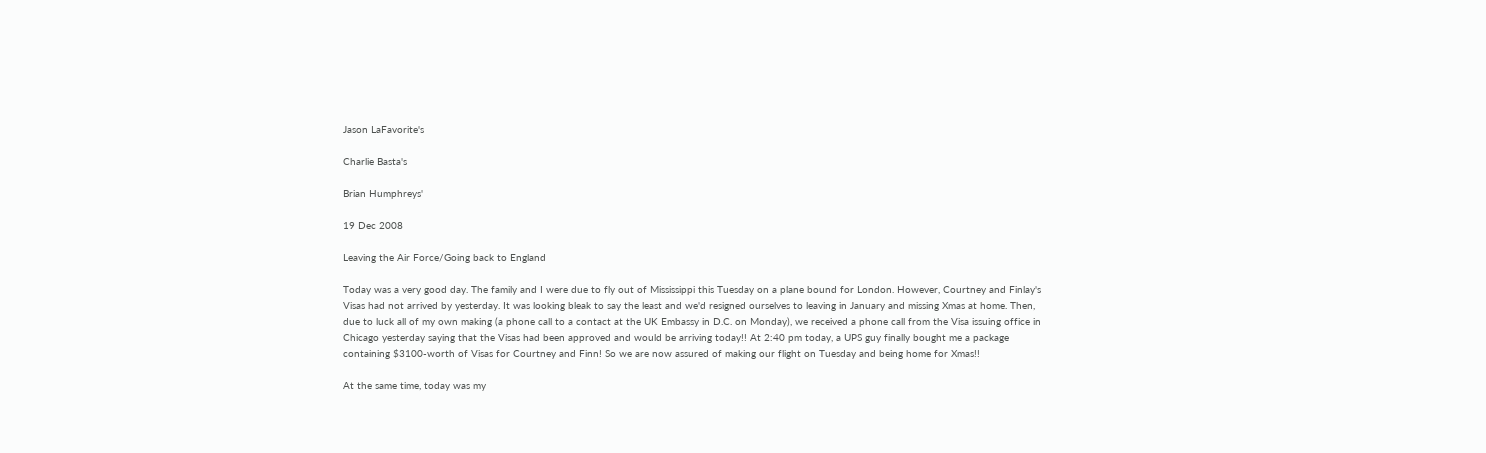Jason LaFavorite's

Charlie Basta's

Brian Humphreys'

19 Dec 2008

Leaving the Air Force/Going back to England

Today was a very good day. The family and I were due to fly out of Mississippi this Tuesday on a plane bound for London. However, Courtney and Finlay's Visas had not arrived by yesterday. It was looking bleak to say the least and we'd resigned ourselves to leaving in January and missing Xmas at home. Then, due to luck all of my own making (a phone call to a contact at the UK Embassy in D.C. on Monday), we received a phone call from the Visa issuing office in Chicago yesterday saying that the Visas had been approved and would be arriving today!! At 2:40 pm today, a UPS guy finally bought me a package containing $3100-worth of Visas for Courtney and Finn! So we are now assured of making our flight on Tuesday and being home for Xmas!!

At the same time, today was my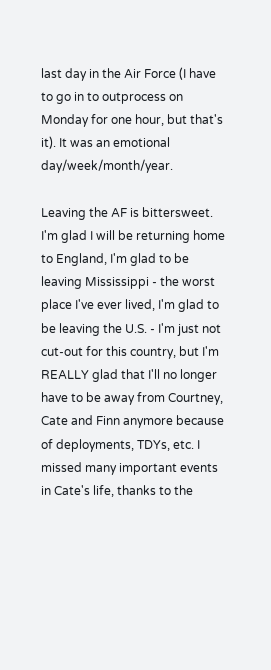last day in the Air Force (I have to go in to outprocess on Monday for one hour, but that's it). It was an emotional day/week/month/year.

Leaving the AF is bittersweet. I'm glad I will be returning home to England, I'm glad to be leaving Mississippi - the worst place I've ever lived, I'm glad to be leaving the U.S. - I'm just not cut-out for this country, but I'm REALLY glad that I'll no longer have to be away from Courtney, Cate and Finn anymore because of deployments, TDYs, etc. I missed many important events in Cate's life, thanks to the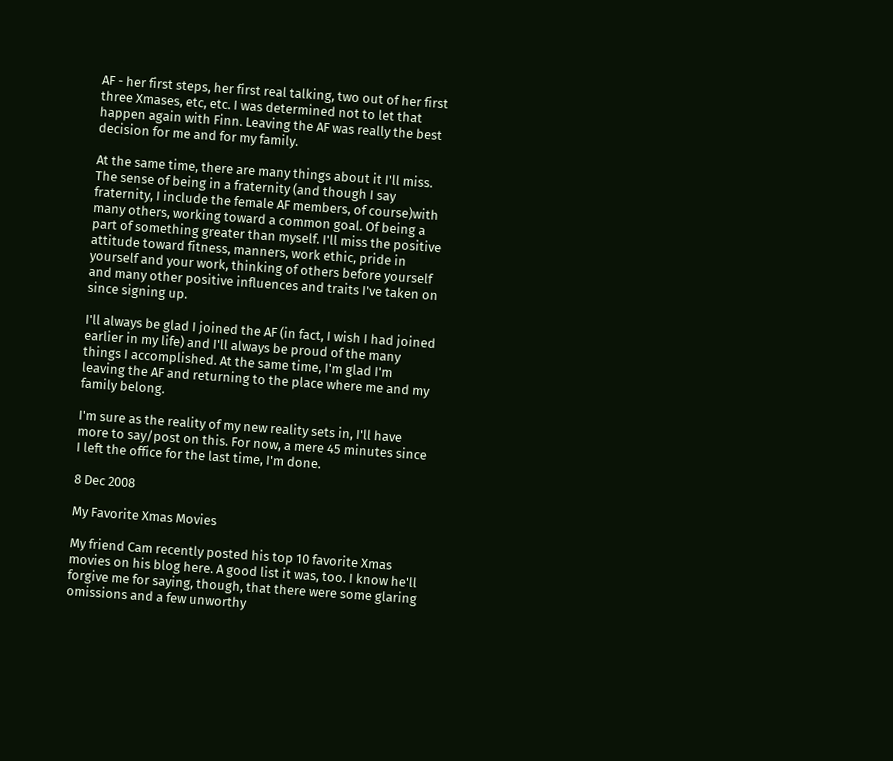AF - her first steps, her first real talking, two out of her first three Xmases, etc, etc. I was determined not to let that happen again with Finn. Leaving the AF was really the best decision for me and for my family.

At the same time, there are many things about it I'll miss. The sense of being in a fraternity (and though I say fraternity, I include the female AF members, of course)with many others, working toward a common goal. Of being a part of something greater than myself. I'll miss the positive attitude toward fitness, manners, work ethic, pride in yourself and your work, thinking of others before yourself and many other positive influences and traits I've taken on since signing up.

I'll always be glad I joined the AF (in fact, I wish I had joined earlier in my life) and I'll always be proud of the many things I accomplished. At the same time, I'm glad I'm leaving the AF and returning to the place where me and my family belong.

I'm sure as the reality of my new reality sets in, I'll have more to say/post on this. For now, a mere 45 minutes since I left the office for the last time, I'm done.

8 Dec 2008

My Favorite Xmas Movies

My friend Cam recently posted his top 10 favorite Xmas movies on his blog here. A good list it was, too. I know he'll forgive me for saying, though, that there were some glaring omissions and a few unworthy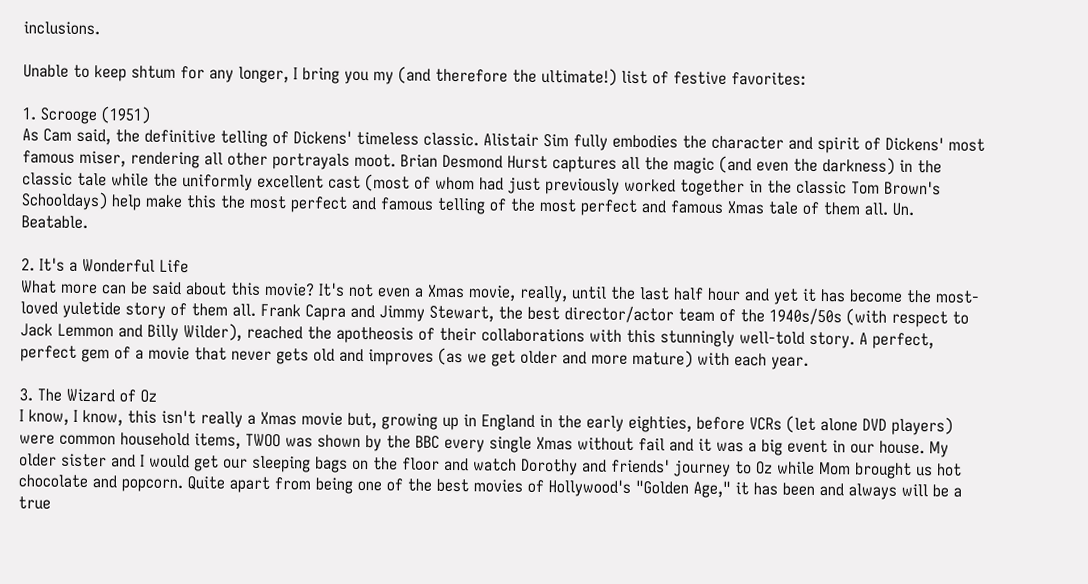inclusions.

Unable to keep shtum for any longer, I bring you my (and therefore the ultimate!) list of festive favorites:

1. Scrooge (1951)
As Cam said, the definitive telling of Dickens' timeless classic. Alistair Sim fully embodies the character and spirit of Dickens' most famous miser, rendering all other portrayals moot. Brian Desmond Hurst captures all the magic (and even the darkness) in the classic tale while the uniformly excellent cast (most of whom had just previously worked together in the classic Tom Brown's Schooldays) help make this the most perfect and famous telling of the most perfect and famous Xmas tale of them all. Un. Beatable.

2. It's a Wonderful Life
What more can be said about this movie? It's not even a Xmas movie, really, until the last half hour and yet it has become the most-loved yuletide story of them all. Frank Capra and Jimmy Stewart, the best director/actor team of the 1940s/50s (with respect to Jack Lemmon and Billy Wilder), reached the apotheosis of their collaborations with this stunningly well-told story. A perfect, perfect gem of a movie that never gets old and improves (as we get older and more mature) with each year.

3. The Wizard of Oz
I know, I know, this isn't really a Xmas movie but, growing up in England in the early eighties, before VCRs (let alone DVD players) were common household items, TWOO was shown by the BBC every single Xmas without fail and it was a big event in our house. My older sister and I would get our sleeping bags on the floor and watch Dorothy and friends' journey to Oz while Mom brought us hot chocolate and popcorn. Quite apart from being one of the best movies of Hollywood's "Golden Age," it has been and always will be a true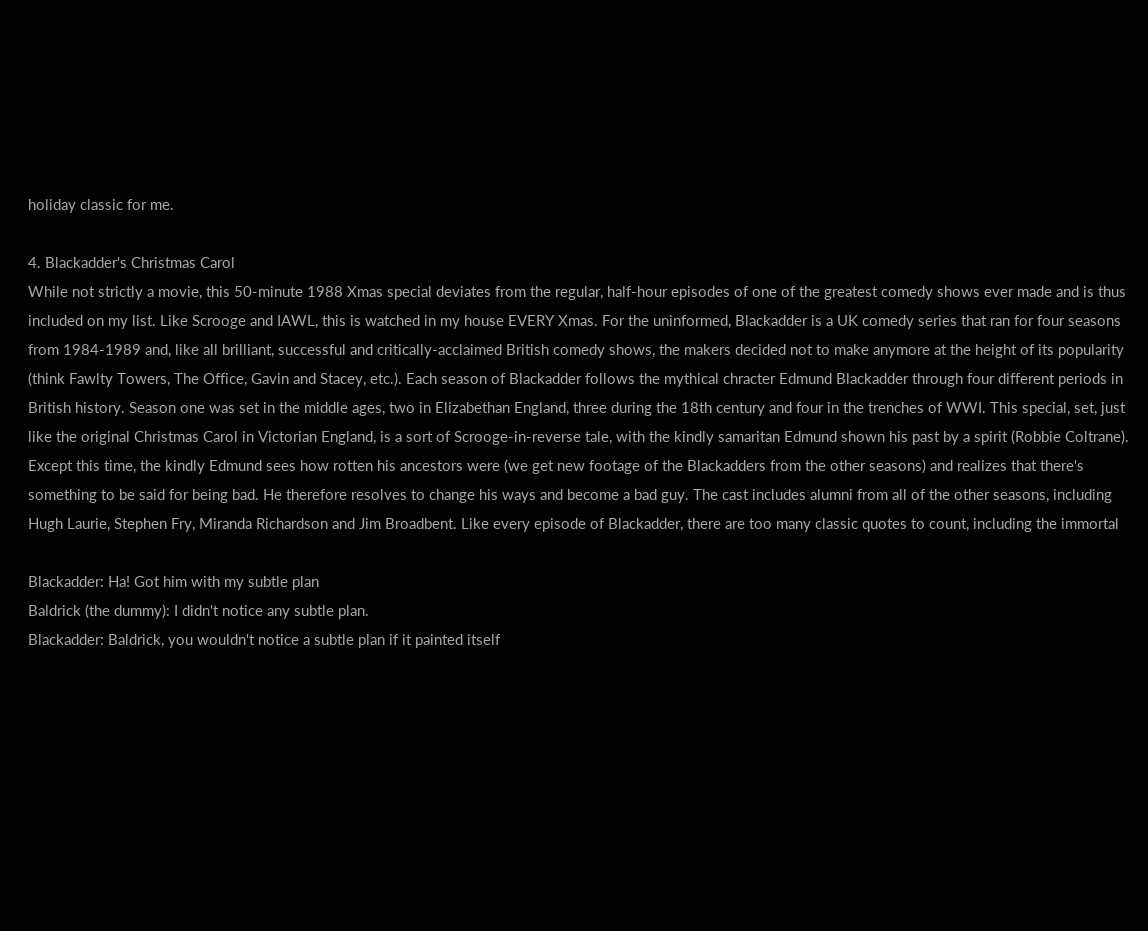holiday classic for me.

4. Blackadder's Christmas Carol
While not strictly a movie, this 50-minute 1988 Xmas special deviates from the regular, half-hour episodes of one of the greatest comedy shows ever made and is thus included on my list. Like Scrooge and IAWL, this is watched in my house EVERY Xmas. For the uninformed, Blackadder is a UK comedy series that ran for four seasons from 1984-1989 and, like all brilliant, successful and critically-acclaimed British comedy shows, the makers decided not to make anymore at the height of its popularity (think Fawlty Towers, The Office, Gavin and Stacey, etc.). Each season of Blackadder follows the mythical chracter Edmund Blackadder through four different periods in British history. Season one was set in the middle ages, two in Elizabethan England, three during the 18th century and four in the trenches of WWI. This special, set, just like the original Christmas Carol in Victorian England, is a sort of Scrooge-in-reverse tale, with the kindly samaritan Edmund shown his past by a spirit (Robbie Coltrane). Except this time, the kindly Edmund sees how rotten his ancestors were (we get new footage of the Blackadders from the other seasons) and realizes that there's something to be said for being bad. He therefore resolves to change his ways and become a bad guy. The cast includes alumni from all of the other seasons, including Hugh Laurie, Stephen Fry, Miranda Richardson and Jim Broadbent. Like every episode of Blackadder, there are too many classic quotes to count, including the immortal

Blackadder: Ha! Got him with my subtle plan
Baldrick (the dummy): I didn't notice any subtle plan.
Blackadder: Baldrick, you wouldn't notice a subtle plan if it painted itself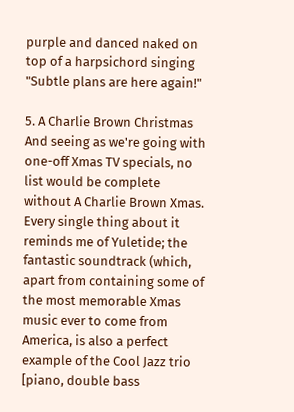purple and danced naked on top of a harpsichord singing "Subtle plans are here again!"

5. A Charlie Brown Christmas
And seeing as we're going with one-off Xmas TV specials, no list would be complete without A Charlie Brown Xmas. Every single thing about it reminds me of Yuletide; the fantastic soundtrack (which, apart from containing some of the most memorable Xmas music ever to come from America, is also a perfect example of the Cool Jazz trio [piano, double bass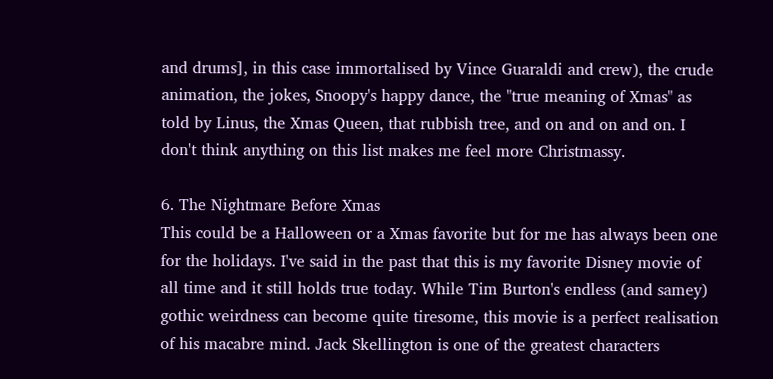and drums], in this case immortalised by Vince Guaraldi and crew), the crude animation, the jokes, Snoopy's happy dance, the "true meaning of Xmas" as told by Linus, the Xmas Queen, that rubbish tree, and on and on and on. I don't think anything on this list makes me feel more Christmassy.

6. The Nightmare Before Xmas
This could be a Halloween or a Xmas favorite but for me has always been one for the holidays. I've said in the past that this is my favorite Disney movie of all time and it still holds true today. While Tim Burton's endless (and samey) gothic weirdness can become quite tiresome, this movie is a perfect realisation of his macabre mind. Jack Skellington is one of the greatest characters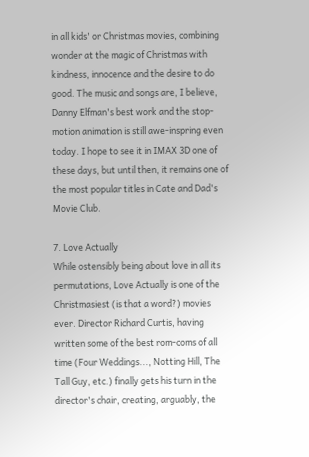in all kids' or Christmas movies, combining wonder at the magic of Christmas with kindness, innocence and the desire to do good. The music and songs are, I believe, Danny Elfman's best work and the stop-motion animation is still awe-inspring even today. I hope to see it in IMAX 3D one of these days, but until then, it remains one of the most popular titles in Cate and Dad's Movie Club.

7. Love Actually
While ostensibly being about love in all its permutations, Love Actually is one of the Christmasiest (is that a word?) movies ever. Director Richard Curtis, having written some of the best rom-coms of all time (Four Weddings..., Notting Hill, The Tall Guy, etc.) finally gets his turn in the director's chair, creating, arguably, the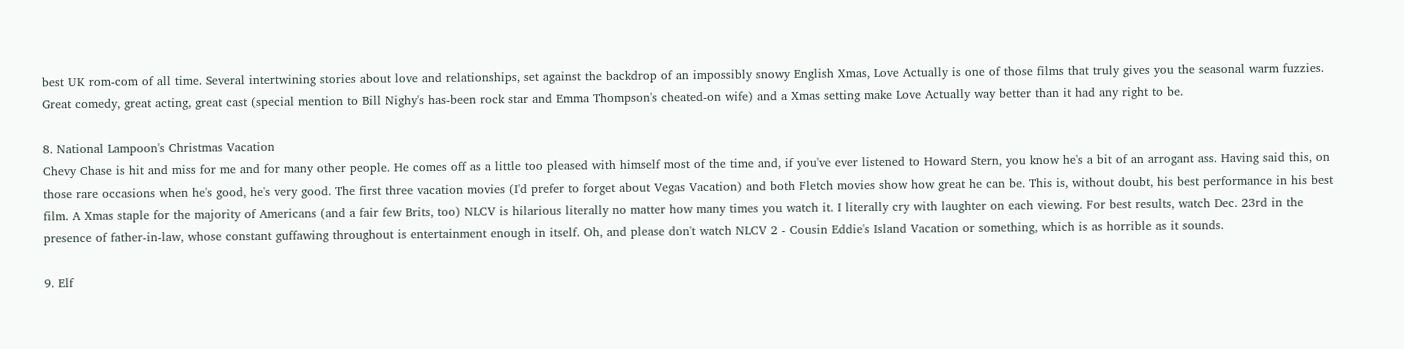best UK rom-com of all time. Several intertwining stories about love and relationships, set against the backdrop of an impossibly snowy English Xmas, Love Actually is one of those films that truly gives you the seasonal warm fuzzies. Great comedy, great acting, great cast (special mention to Bill Nighy's has-been rock star and Emma Thompson's cheated-on wife) and a Xmas setting make Love Actually way better than it had any right to be.

8. National Lampoon's Christmas Vacation
Chevy Chase is hit and miss for me and for many other people. He comes off as a little too pleased with himself most of the time and, if you've ever listened to Howard Stern, you know he's a bit of an arrogant ass. Having said this, on those rare occasions when he's good, he's very good. The first three vacation movies (I'd prefer to forget about Vegas Vacation) and both Fletch movies show how great he can be. This is, without doubt, his best performance in his best film. A Xmas staple for the majority of Americans (and a fair few Brits, too) NLCV is hilarious literally no matter how many times you watch it. I literally cry with laughter on each viewing. For best results, watch Dec. 23rd in the presence of father-in-law, whose constant guffawing throughout is entertainment enough in itself. Oh, and please don't watch NLCV 2 - Cousin Eddie's Island Vacation or something, which is as horrible as it sounds.

9. Elf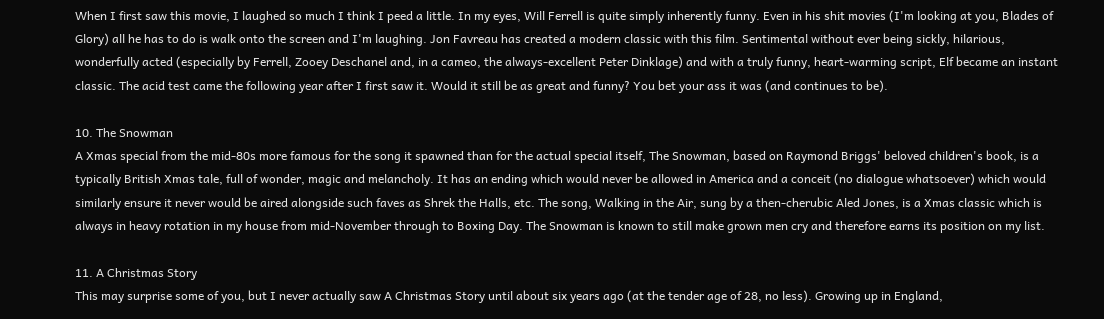When I first saw this movie, I laughed so much I think I peed a little. In my eyes, Will Ferrell is quite simply inherently funny. Even in his shit movies (I'm looking at you, Blades of Glory) all he has to do is walk onto the screen and I'm laughing. Jon Favreau has created a modern classic with this film. Sentimental without ever being sickly, hilarious, wonderfully acted (especially by Ferrell, Zooey Deschanel and, in a cameo, the always-excellent Peter Dinklage) and with a truly funny, heart-warming script, Elf became an instant classic. The acid test came the following year after I first saw it. Would it still be as great and funny? You bet your ass it was (and continues to be).

10. The Snowman
A Xmas special from the mid-80s more famous for the song it spawned than for the actual special itself, The Snowman, based on Raymond Briggs' beloved children's book, is a typically British Xmas tale, full of wonder, magic and melancholy. It has an ending which would never be allowed in America and a conceit (no dialogue whatsoever) which would similarly ensure it never would be aired alongside such faves as Shrek the Halls, etc. The song, Walking in the Air, sung by a then-cherubic Aled Jones, is a Xmas classic which is always in heavy rotation in my house from mid-November through to Boxing Day. The Snowman is known to still make grown men cry and therefore earns its position on my list.

11. A Christmas Story
This may surprise some of you, but I never actually saw A Christmas Story until about six years ago (at the tender age of 28, no less). Growing up in England,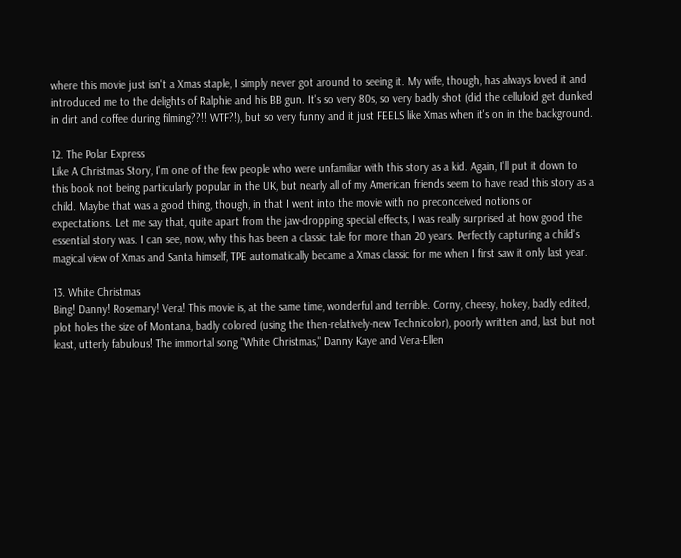where this movie just isn't a Xmas staple, I simply never got around to seeing it. My wife, though, has always loved it and introduced me to the delights of Ralphie and his BB gun. It's so very 80s, so very badly shot (did the celluloid get dunked in dirt and coffee during filming??!! WTF?!), but so very funny and it just FEELS like Xmas when it's on in the background.

12. The Polar Express
Like A Christmas Story, I'm one of the few people who were unfamiliar with this story as a kid. Again, I'll put it down to this book not being particularly popular in the UK, but nearly all of my American friends seem to have read this story as a child. Maybe that was a good thing, though, in that I went into the movie with no preconceived notions or expectations. Let me say that, quite apart from the jaw-dropping special effects, I was really surprised at how good the essential story was. I can see, now, why this has been a classic tale for more than 20 years. Perfectly capturing a child's magical view of Xmas and Santa himself, TPE automatically became a Xmas classic for me when I first saw it only last year.

13. White Christmas
Bing! Danny! Rosemary! Vera! This movie is, at the same time, wonderful and terrible. Corny, cheesy, hokey, badly edited, plot holes the size of Montana, badly colored (using the then-relatively-new Technicolor), poorly written and, last but not least, utterly fabulous! The immortal song "White Christmas," Danny Kaye and Vera-Ellen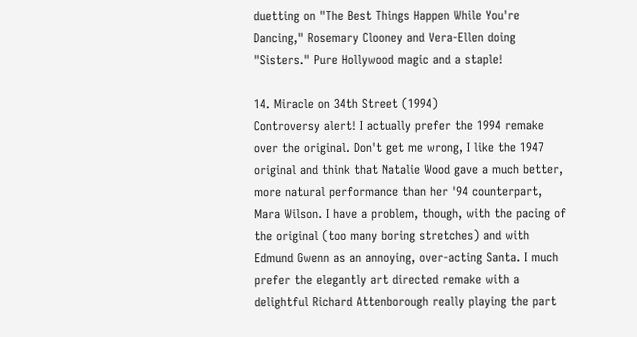duetting on "The Best Things Happen While You're Dancing," Rosemary Clooney and Vera-Ellen doing "Sisters." Pure Hollywood magic and a staple!

14. Miracle on 34th Street (1994)
Controversy alert! I actually prefer the 1994 remake over the original. Don't get me wrong, I like the 1947 original and think that Natalie Wood gave a much better, more natural performance than her '94 counterpart, Mara Wilson. I have a problem, though, with the pacing of the original (too many boring stretches) and with Edmund Gwenn as an annoying, over-acting Santa. I much prefer the elegantly art directed remake with a delightful Richard Attenborough really playing the part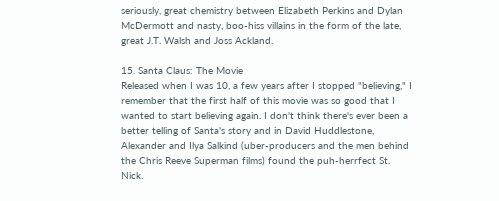seriously, great chemistry between Elizabeth Perkins and Dylan McDermott and nasty, boo-hiss villains in the form of the late, great J.T. Walsh and Joss Ackland.

15. Santa Claus: The Movie
Released when I was 10, a few years after I stopped "believing," I remember that the first half of this movie was so good that I wanted to start believing again. I don't think there's ever been a better telling of Santa's story and in David Huddlestone, Alexander and Ilya Salkind (uber-producers and the men behind the Chris Reeve Superman films) found the puh-herrfect St. Nick.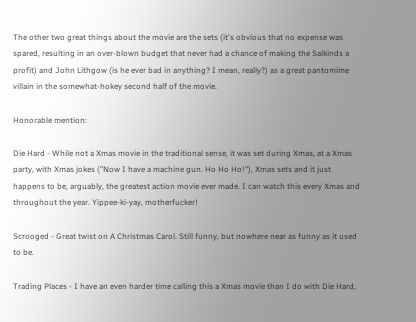The other two great things about the movie are the sets (it's obvious that no expense was spared, resulting in an over-blown budget that never had a chance of making the Salkinds a profit) and John Lithgow (is he ever bad in anything? I mean, really?) as a great pantomime villain in the somewhat-hokey second half of the movie.

Honorable mention:

Die Hard - While not a Xmas movie in the traditional sense, it was set during Xmas, at a Xmas party, with Xmas jokes ("Now I have a machine gun. Ho Ho Ho!"), Xmas sets and it just happens to be, arguably, the greatest action movie ever made. I can watch this every Xmas and throughout the year. Yippee-ki-yay, motherfucker!

Scrooged - Great twist on A Christmas Carol. Still funny, but nowhere near as funny as it used to be.

Trading Places - I have an even harder time calling this a Xmas movie than I do with Die Hard,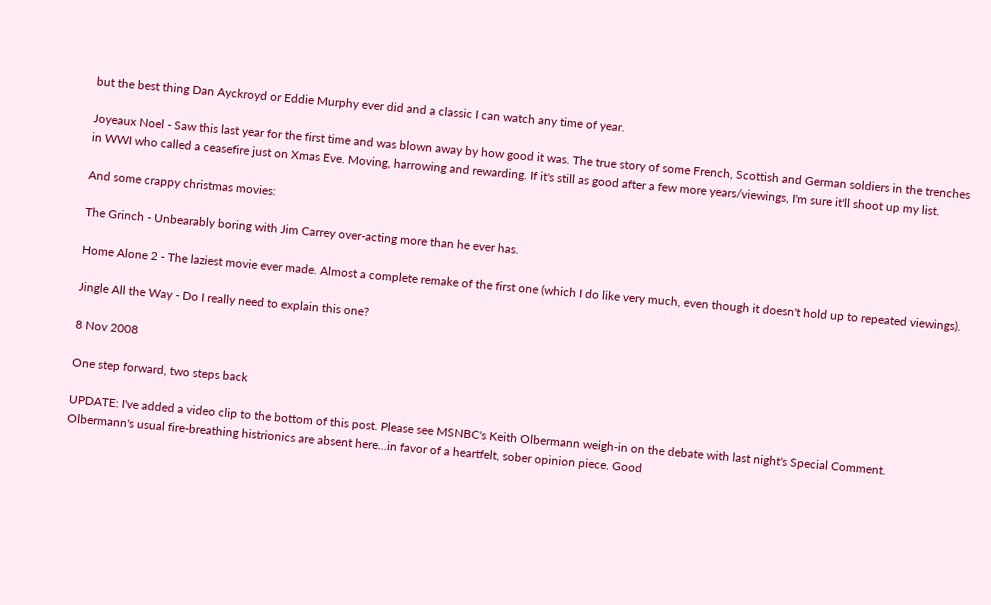but the best thing Dan Ayckroyd or Eddie Murphy ever did and a classic I can watch any time of year.

Joyeaux Noel - Saw this last year for the first time and was blown away by how good it was. The true story of some French, Scottish and German soldiers in the trenches in WWI who called a ceasefire just on Xmas Eve. Moving, harrowing and rewarding. If it's still as good after a few more years/viewings, I'm sure it'll shoot up my list.

And some crappy christmas movies:

The Grinch - Unbearably boring with Jim Carrey over-acting more than he ever has.

Home Alone 2 - The laziest movie ever made. Almost a complete remake of the first one (which I do like very much, even though it doesn't hold up to repeated viewings).

Jingle All the Way - Do I really need to explain this one?

8 Nov 2008

One step forward, two steps back

UPDATE: I've added a video clip to the bottom of this post. Please see MSNBC's Keith Olbermann weigh-in on the debate with last night's Special Comment. Olbermann's usual fire-breathing histrionics are absent here...in favor of a heartfelt, sober opinion piece. Good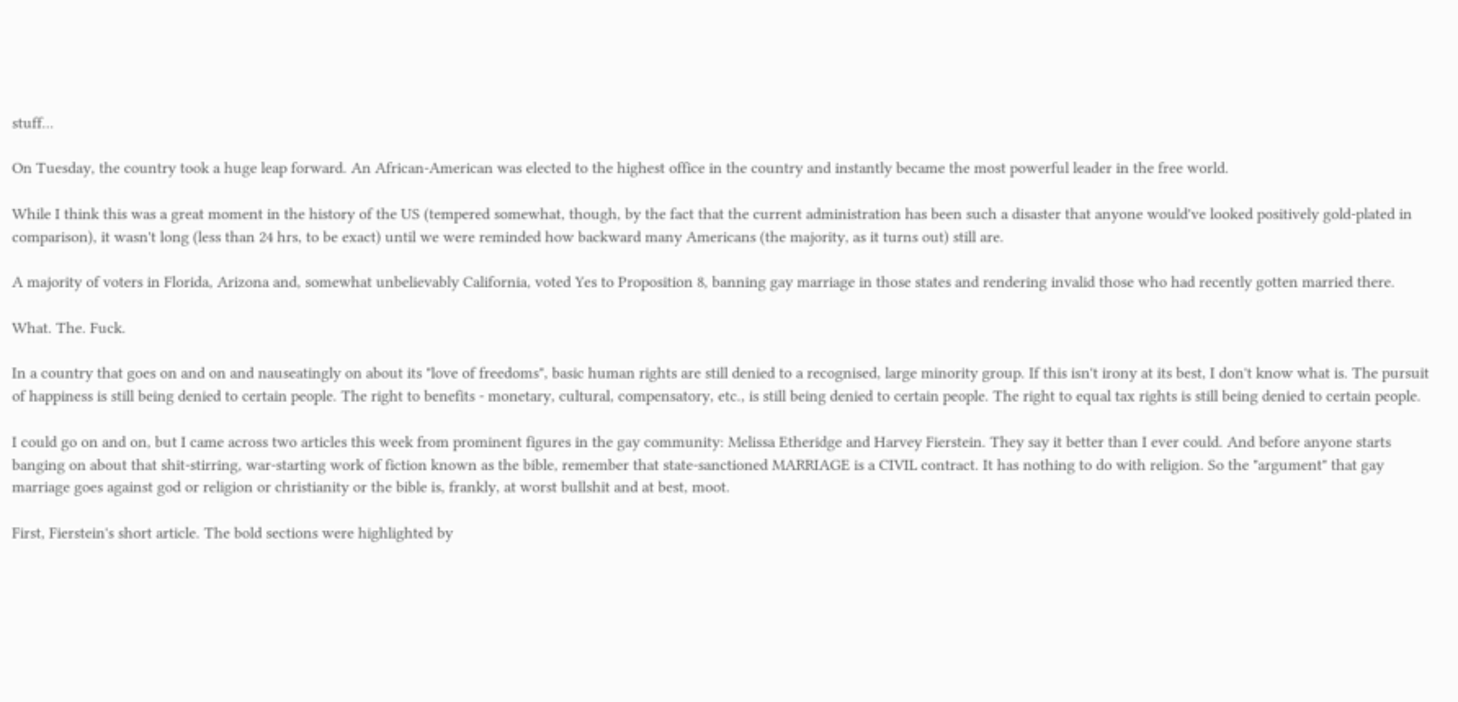stuff...

On Tuesday, the country took a huge leap forward. An African-American was elected to the highest office in the country and instantly became the most powerful leader in the free world.

While I think this was a great moment in the history of the US (tempered somewhat, though, by the fact that the current administration has been such a disaster that anyone would've looked positively gold-plated in comparison), it wasn't long (less than 24 hrs, to be exact) until we were reminded how backward many Americans (the majority, as it turns out) still are.

A majority of voters in Florida, Arizona and, somewhat unbelievably California, voted Yes to Proposition 8, banning gay marriage in those states and rendering invalid those who had recently gotten married there.

What. The. Fuck.

In a country that goes on and on and nauseatingly on about its "love of freedoms", basic human rights are still denied to a recognised, large minority group. If this isn't irony at its best, I don't know what is. The pursuit of happiness is still being denied to certain people. The right to benefits - monetary, cultural, compensatory, etc., is still being denied to certain people. The right to equal tax rights is still being denied to certain people.

I could go on and on, but I came across two articles this week from prominent figures in the gay community: Melissa Etheridge and Harvey Fierstein. They say it better than I ever could. And before anyone starts banging on about that shit-stirring, war-starting work of fiction known as the bible, remember that state-sanctioned MARRIAGE is a CIVIL contract. It has nothing to do with religion. So the "argument" that gay marriage goes against god or religion or christianity or the bible is, frankly, at worst bullshit and at best, moot.

First, Fierstein's short article. The bold sections were highlighted by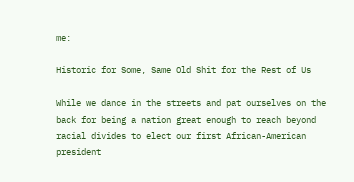me:

Historic for Some, Same Old Shit for the Rest of Us

While we dance in the streets and pat ourselves on the back for being a nation great enough to reach beyond racial divides to elect our first African-American president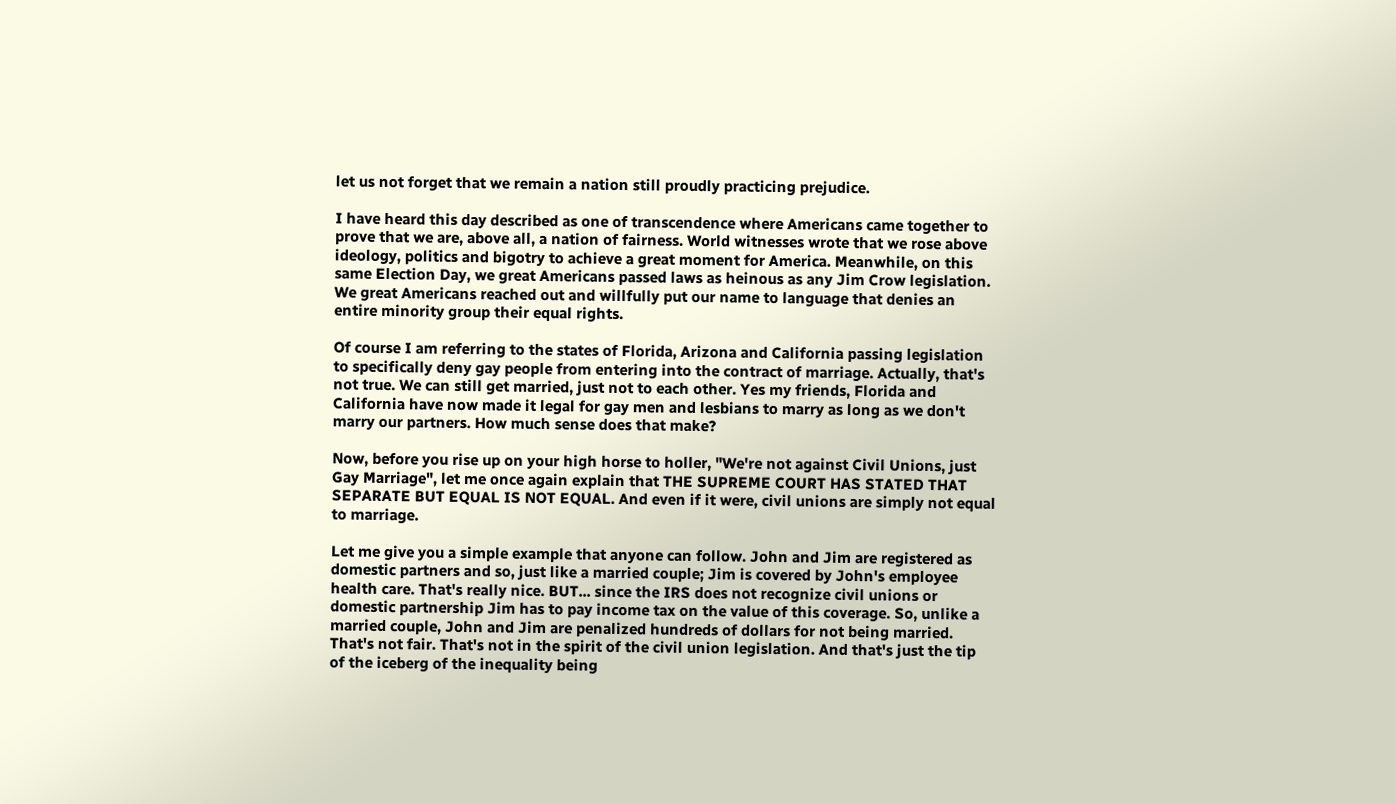let us not forget that we remain a nation still proudly practicing prejudice.

I have heard this day described as one of transcendence where Americans came together to prove that we are, above all, a nation of fairness. World witnesses wrote that we rose above ideology, politics and bigotry to achieve a great moment for America. Meanwhile, on this same Election Day, we great Americans passed laws as heinous as any Jim Crow legislation. We great Americans reached out and willfully put our name to language that denies an entire minority group their equal rights.

Of course I am referring to the states of Florida, Arizona and California passing legislation to specifically deny gay people from entering into the contract of marriage. Actually, that's not true. We can still get married, just not to each other. Yes my friends, Florida and California have now made it legal for gay men and lesbians to marry as long as we don't marry our partners. How much sense does that make?

Now, before you rise up on your high horse to holler, "We're not against Civil Unions, just Gay Marriage", let me once again explain that THE SUPREME COURT HAS STATED THAT SEPARATE BUT EQUAL IS NOT EQUAL. And even if it were, civil unions are simply not equal to marriage.

Let me give you a simple example that anyone can follow. John and Jim are registered as domestic partners and so, just like a married couple; Jim is covered by John's employee health care. That's really nice. BUT... since the IRS does not recognize civil unions or domestic partnership Jim has to pay income tax on the value of this coverage. So, unlike a married couple, John and Jim are penalized hundreds of dollars for not being married. That's not fair. That's not in the spirit of the civil union legislation. And that's just the tip of the iceberg of the inequality being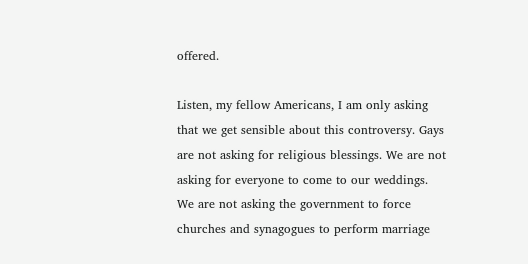offered.

Listen, my fellow Americans, I am only asking that we get sensible about this controversy. Gays are not asking for religious blessings. We are not asking for everyone to come to our weddings. We are not asking the government to force churches and synagogues to perform marriage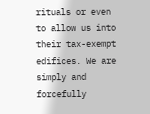rituals or even to allow us into their tax-exempt edifices. We are simply and forcefully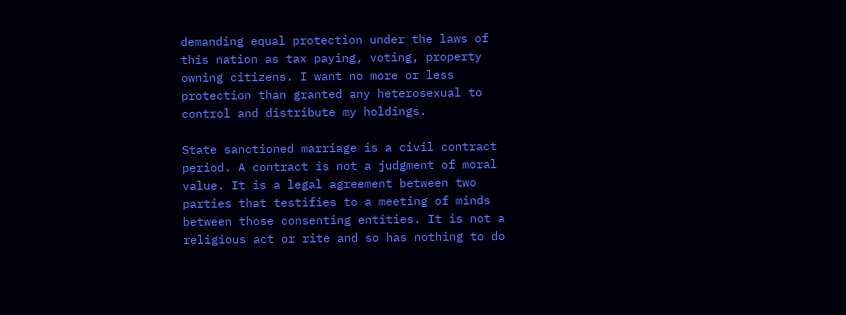demanding equal protection under the laws of this nation as tax paying, voting, property owning citizens. I want no more or less protection than granted any heterosexual to control and distribute my holdings.

State sanctioned marriage is a civil contract period. A contract is not a judgment of moral value. It is a legal agreement between two parties that testifies to a meeting of minds between those consenting entities. It is not a religious act or rite and so has nothing to do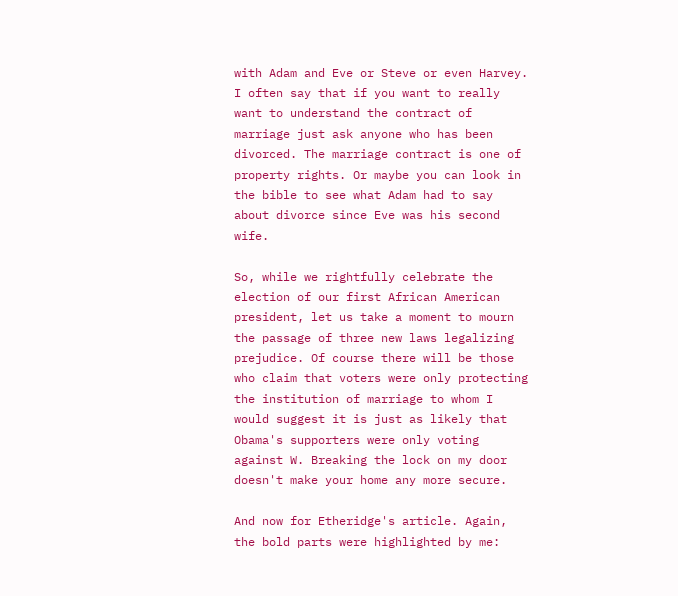with Adam and Eve or Steve or even Harvey. I often say that if you want to really want to understand the contract of marriage just ask anyone who has been divorced. The marriage contract is one of property rights. Or maybe you can look in the bible to see what Adam had to say about divorce since Eve was his second wife.

So, while we rightfully celebrate the election of our first African American president, let us take a moment to mourn the passage of three new laws legalizing prejudice. Of course there will be those who claim that voters were only protecting the institution of marriage to whom I would suggest it is just as likely that Obama's supporters were only voting against W. Breaking the lock on my door doesn't make your home any more secure.

And now for Etheridge's article. Again, the bold parts were highlighted by me: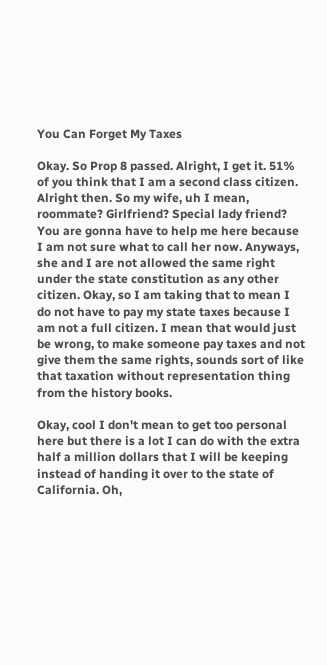You Can Forget My Taxes

Okay. So Prop 8 passed. Alright, I get it. 51% of you think that I am a second class citizen. Alright then. So my wife, uh I mean, roommate? Girlfriend? Special lady friend? You are gonna have to help me here because I am not sure what to call her now. Anyways, she and I are not allowed the same right under the state constitution as any other citizen. Okay, so I am taking that to mean I do not have to pay my state taxes because I am not a full citizen. I mean that would just be wrong, to make someone pay taxes and not give them the same rights, sounds sort of like that taxation without representation thing from the history books.

Okay, cool I don't mean to get too personal here but there is a lot I can do with the extra half a million dollars that I will be keeping instead of handing it over to the state of California. Oh,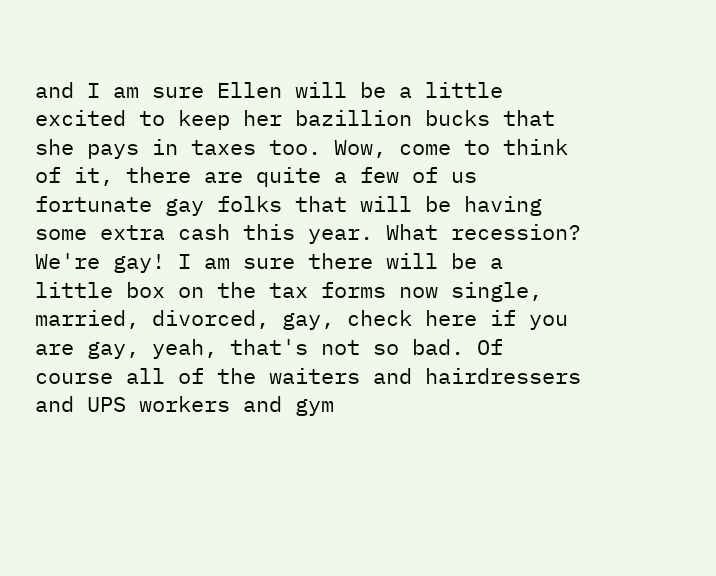and I am sure Ellen will be a little excited to keep her bazillion bucks that she pays in taxes too. Wow, come to think of it, there are quite a few of us fortunate gay folks that will be having some extra cash this year. What recession? We're gay! I am sure there will be a little box on the tax forms now single, married, divorced, gay, check here if you are gay, yeah, that's not so bad. Of course all of the waiters and hairdressers and UPS workers and gym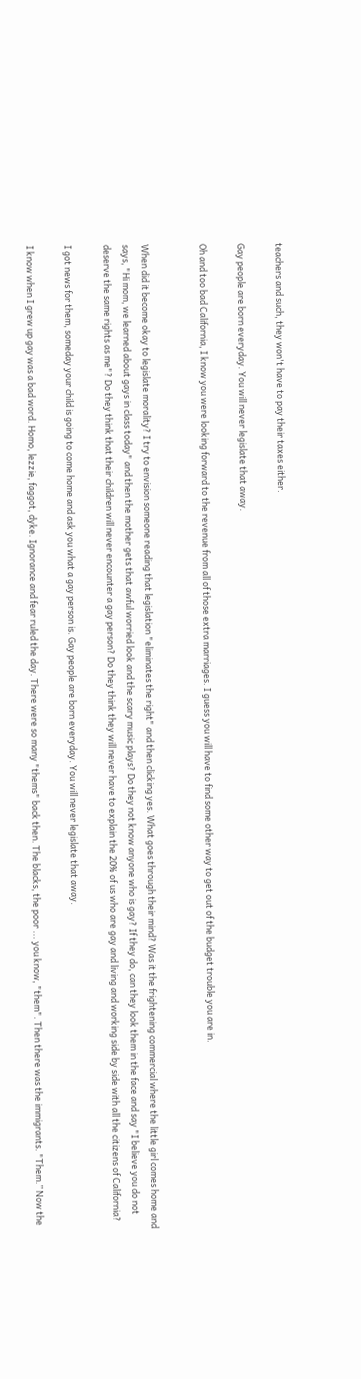teachers and such, they won't have to pay their taxes either.

Gay people are born everyday. You will never legislate that away.

Oh and too bad California, I know you were looking forward to the revenue from all of those extra marriages. I guess you will have to find some other way to get out of the budget trouble you are in.


When did it become okay to legislate morality? I try to envision someone reading that legislation "eliminates the right" and then clicking yes. What goes through their mind? Was it the frightening commercial where the little girl comes home and says, "Hi mom, we learned about gays in class today" and then the mother gets that awful worried look and the scary music plays? Do they not know anyone who is gay? If they do, can they look them in the face and say "I believe you do not deserve the same rights as me"? Do they think that their children will never encounter a gay person? Do they think they will never have to explain the 20% of us who are gay and living and working side by side with all the citizens of California?

I got news for them, someday your child is going to come home and ask you what a gay person is. Gay people are born everyday. You will never legislate that away.

I know when I grew up gay was a bad word. Homo, lezzie, faggot, dyke. Ignorance and fear ruled the day. There were so many "thems" back then. The blacks, the poor ... you know, "them". Then there was the immigrants. "Them.” Now the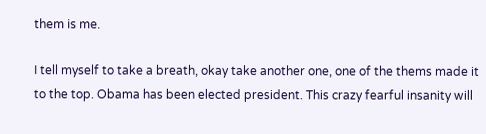them is me.

I tell myself to take a breath, okay take another one, one of the thems made it to the top. Obama has been elected president. This crazy fearful insanity will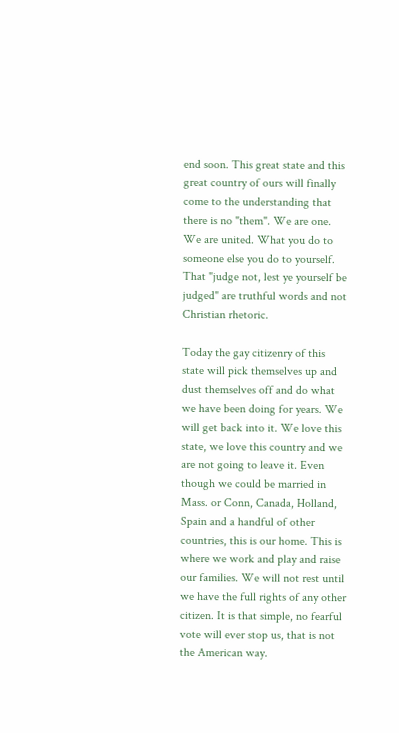end soon. This great state and this great country of ours will finally come to the understanding that there is no "them". We are one. We are united. What you do to someone else you do to yourself. That "judge not, lest ye yourself be judged" are truthful words and not Christian rhetoric.

Today the gay citizenry of this state will pick themselves up and dust themselves off and do what we have been doing for years. We will get back into it. We love this state, we love this country and we are not going to leave it. Even though we could be married in Mass. or Conn, Canada, Holland, Spain and a handful of other countries, this is our home. This is where we work and play and raise our families. We will not rest until we have the full rights of any other citizen. It is that simple, no fearful vote will ever stop us, that is not the American way.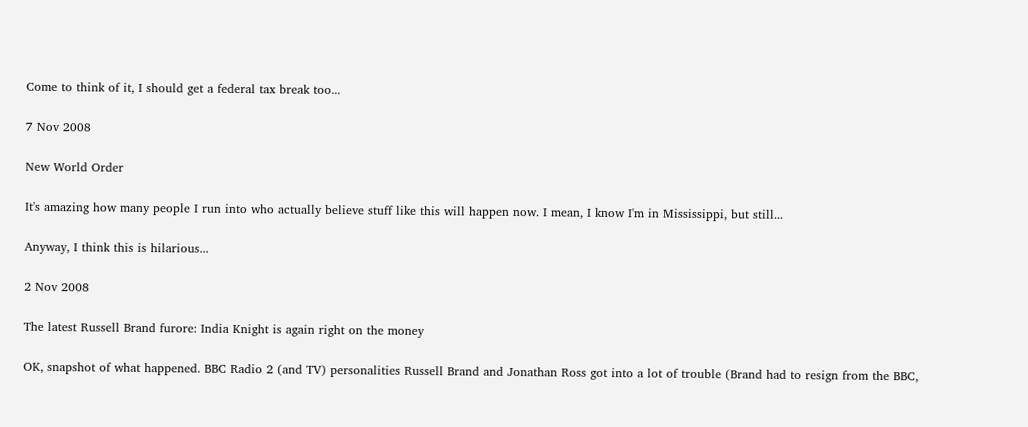Come to think of it, I should get a federal tax break too...

7 Nov 2008

New World Order

It's amazing how many people I run into who actually believe stuff like this will happen now. I mean, I know I'm in Mississippi, but still...

Anyway, I think this is hilarious...

2 Nov 2008

The latest Russell Brand furore: India Knight is again right on the money

OK, snapshot of what happened. BBC Radio 2 (and TV) personalities Russell Brand and Jonathan Ross got into a lot of trouble (Brand had to resign from the BBC,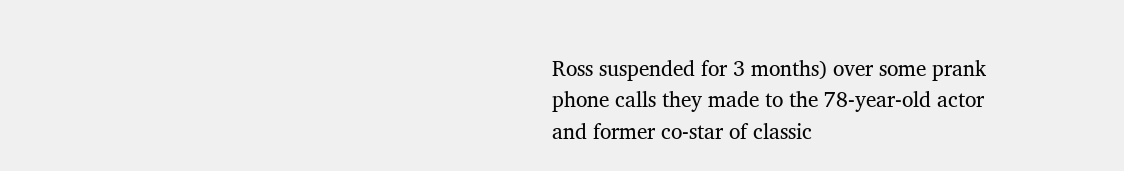Ross suspended for 3 months) over some prank phone calls they made to the 78-year-old actor and former co-star of classic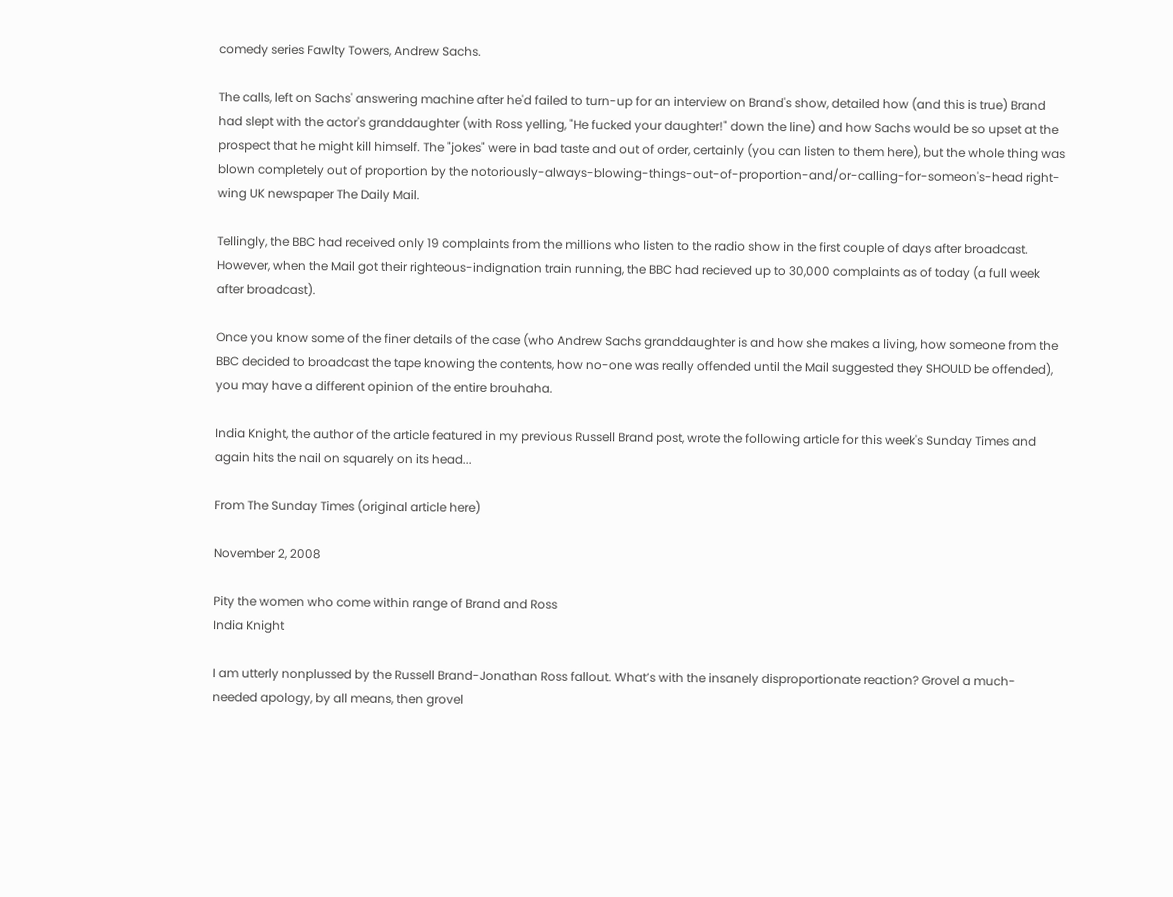comedy series Fawlty Towers, Andrew Sachs.

The calls, left on Sachs' answering machine after he'd failed to turn-up for an interview on Brand's show, detailed how (and this is true) Brand had slept with the actor's granddaughter (with Ross yelling, "He fucked your daughter!" down the line) and how Sachs would be so upset at the prospect that he might kill himself. The "jokes" were in bad taste and out of order, certainly (you can listen to them here), but the whole thing was blown completely out of proportion by the notoriously-always-blowing-things-out-of-proportion-and/or-calling-for-someon's-head right-wing UK newspaper The Daily Mail.

Tellingly, the BBC had received only 19 complaints from the millions who listen to the radio show in the first couple of days after broadcast. However, when the Mail got their righteous-indignation train running, the BBC had recieved up to 30,000 complaints as of today (a full week after broadcast).

Once you know some of the finer details of the case (who Andrew Sachs granddaughter is and how she makes a living, how someone from the BBC decided to broadcast the tape knowing the contents, how no-one was really offended until the Mail suggested they SHOULD be offended), you may have a different opinion of the entire brouhaha.

India Knight, the author of the article featured in my previous Russell Brand post, wrote the following article for this week's Sunday Times and again hits the nail on squarely on its head...

From The Sunday Times (original article here)

November 2, 2008

Pity the women who come within range of Brand and Ross
India Knight

I am utterly nonplussed by the Russell Brand-Jonathan Ross fallout. What’s with the insanely disproportionate reaction? Grovel a much-needed apology, by all means, then grovel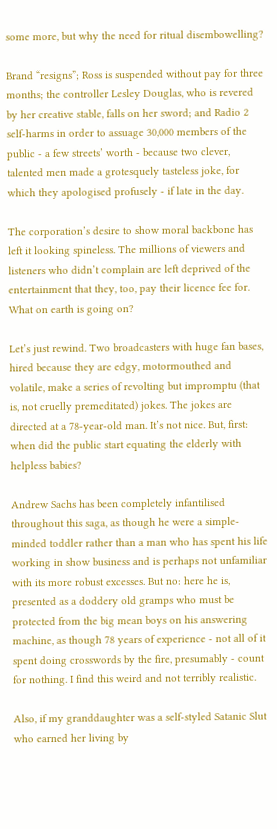some more, but why the need for ritual disembowelling?

Brand “resigns”; Ross is suspended without pay for three months; the controller Lesley Douglas, who is revered by her creative stable, falls on her sword; and Radio 2 self-harms in order to assuage 30,000 members of the public - a few streets’ worth - because two clever, talented men made a grotesquely tasteless joke, for which they apologised profusely - if late in the day.

The corporation’s desire to show moral backbone has left it looking spineless. The millions of viewers and listeners who didn’t complain are left deprived of the entertainment that they, too, pay their licence fee for. What on earth is going on?

Let’s just rewind. Two broadcasters with huge fan bases, hired because they are edgy, motormouthed and volatile, make a series of revolting but impromptu (that is, not cruelly premeditated) jokes. The jokes are directed at a 78-year-old man. It’s not nice. But, first: when did the public start equating the elderly with helpless babies?

Andrew Sachs has been completely infantilised throughout this saga, as though he were a simple-minded toddler rather than a man who has spent his life working in show business and is perhaps not unfamiliar with its more robust excesses. But no: here he is, presented as a doddery old gramps who must be protected from the big mean boys on his answering machine, as though 78 years of experience - not all of it spent doing crosswords by the fire, presumably - count for nothing. I find this weird and not terribly realistic.

Also, if my granddaughter was a self-styled Satanic Slut who earned her living by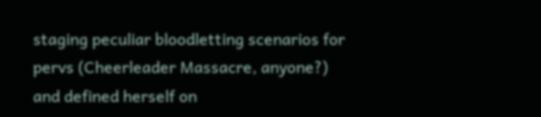staging peculiar bloodletting scenarios for pervs (Cheerleader Massacre, anyone?) and defined herself on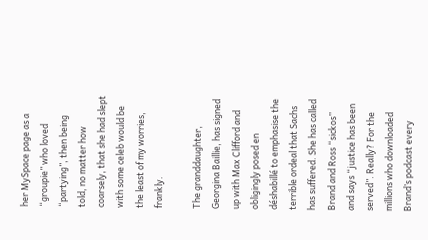her MySpace page as a “groupie” who loved “partying”, then being told, no matter how coarsely, that she had slept with some celeb would be the least of my worries, frankly.

The granddaughter, Georgina Baillie, has signed up with Max Clifford and obligingly posed en déshabillé to emphasise the terrible ordeal that Sachs has suffered. She has called Brand and Ross “sickos” and says “justice has been served”. Really? For the millions who downloaded Brand’s podcast every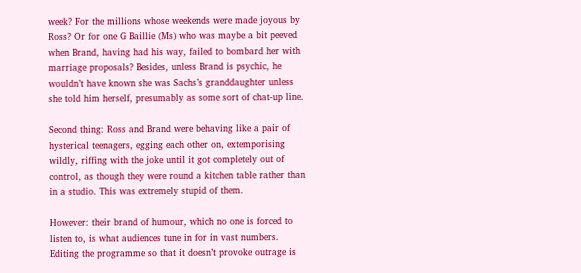week? For the millions whose weekends were made joyous by Ross? Or for one G Baillie (Ms) who was maybe a bit peeved when Brand, having had his way, failed to bombard her with marriage proposals? Besides, unless Brand is psychic, he wouldn’t have known she was Sachs’s granddaughter unless she told him herself, presumably as some sort of chat-up line.

Second thing: Ross and Brand were behaving like a pair of hysterical teenagers, egging each other on, extemporising wildly, riffing with the joke until it got completely out of control, as though they were round a kitchen table rather than in a studio. This was extremely stupid of them.

However: their brand of humour, which no one is forced to listen to, is what audiences tune in for in vast numbers. Editing the programme so that it doesn’t provoke outrage is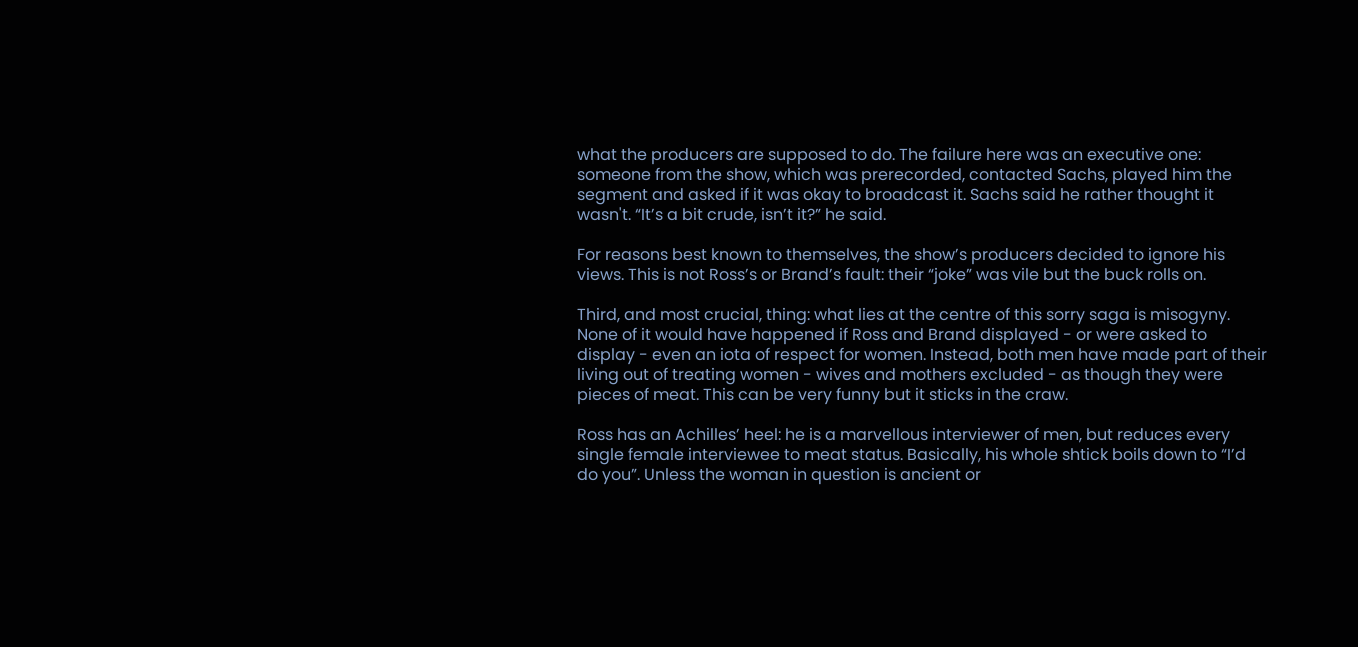what the producers are supposed to do. The failure here was an executive one: someone from the show, which was prerecorded, contacted Sachs, played him the segment and asked if it was okay to broadcast it. Sachs said he rather thought it wasn't. “It’s a bit crude, isn’t it?” he said.

For reasons best known to themselves, the show’s producers decided to ignore his views. This is not Ross’s or Brand’s fault: their “joke” was vile but the buck rolls on.

Third, and most crucial, thing: what lies at the centre of this sorry saga is misogyny. None of it would have happened if Ross and Brand displayed - or were asked to display - even an iota of respect for women. Instead, both men have made part of their living out of treating women - wives and mothers excluded - as though they were pieces of meat. This can be very funny but it sticks in the craw.

Ross has an Achilles’ heel: he is a marvellous interviewer of men, but reduces every single female interviewee to meat status. Basically, his whole shtick boils down to “I’d do you”. Unless the woman in question is ancient or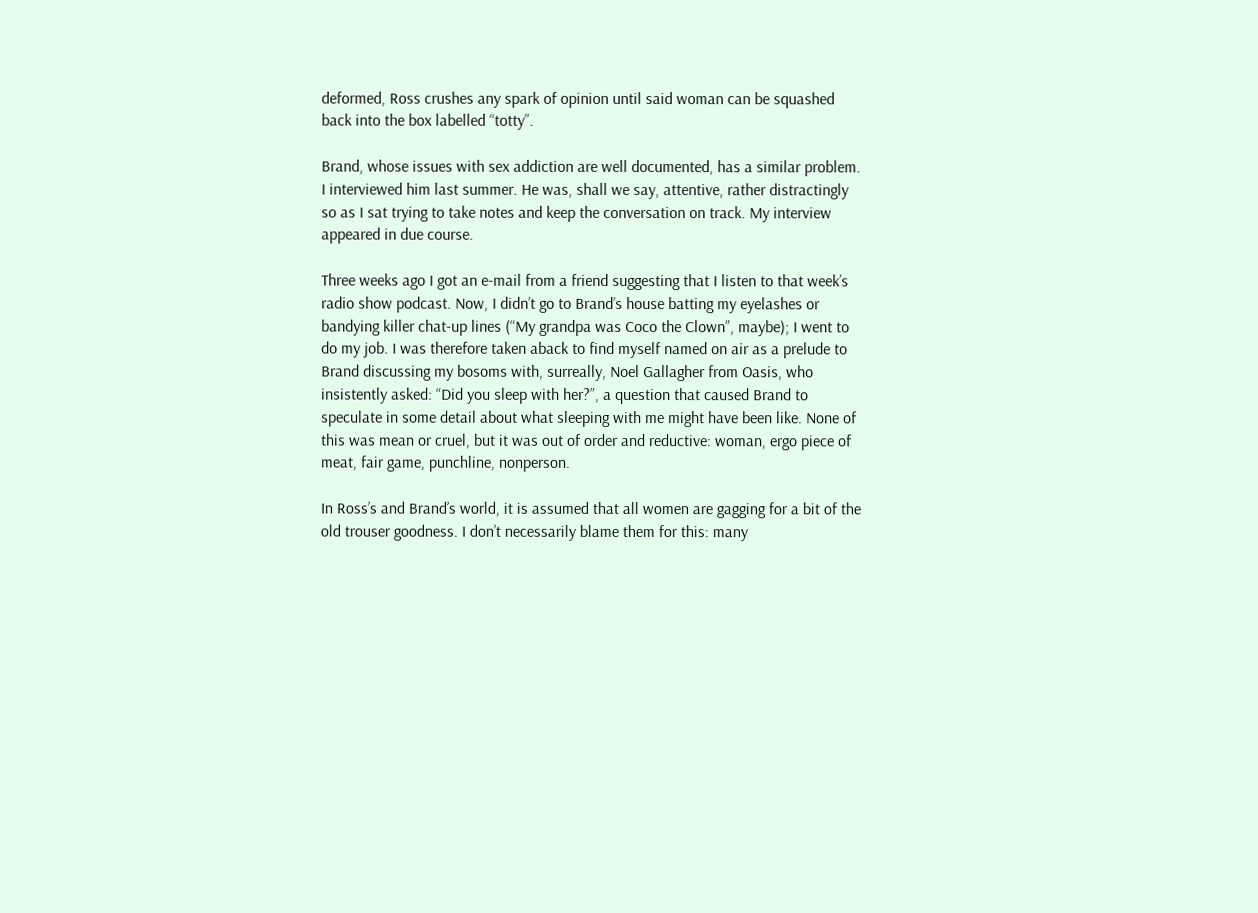deformed, Ross crushes any spark of opinion until said woman can be squashed back into the box labelled “totty”.

Brand, whose issues with sex addiction are well documented, has a similar problem. I interviewed him last summer. He was, shall we say, attentive, rather distractingly so as I sat trying to take notes and keep the conversation on track. My interview appeared in due course.

Three weeks ago I got an e-mail from a friend suggesting that I listen to that week’s radio show podcast. Now, I didn’t go to Brand’s house batting my eyelashes or bandying killer chat-up lines (“My grandpa was Coco the Clown”, maybe); I went to do my job. I was therefore taken aback to find myself named on air as a prelude to Brand discussing my bosoms with, surreally, Noel Gallagher from Oasis, who insistently asked: “Did you sleep with her?”, a question that caused Brand to speculate in some detail about what sleeping with me might have been like. None of this was mean or cruel, but it was out of order and reductive: woman, ergo piece of meat, fair game, punchline, nonperson.

In Ross’s and Brand’s world, it is assumed that all women are gagging for a bit of the old trouser goodness. I don’t necessarily blame them for this: many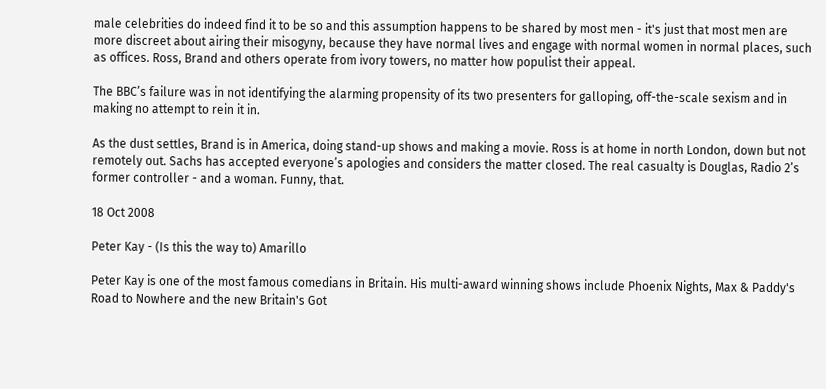male celebrities do indeed find it to be so and this assumption happens to be shared by most men - it's just that most men are more discreet about airing their misogyny, because they have normal lives and engage with normal women in normal places, such as offices. Ross, Brand and others operate from ivory towers, no matter how populist their appeal.

The BBC’s failure was in not identifying the alarming propensity of its two presenters for galloping, off-the-scale sexism and in making no attempt to rein it in.

As the dust settles, Brand is in America, doing stand-up shows and making a movie. Ross is at home in north London, down but not remotely out. Sachs has accepted everyone’s apologies and considers the matter closed. The real casualty is Douglas, Radio 2’s former controller - and a woman. Funny, that.

18 Oct 2008

Peter Kay - (Is this the way to) Amarillo

Peter Kay is one of the most famous comedians in Britain. His multi-award winning shows include Phoenix Nights, Max & Paddy's Road to Nowhere and the new Britain's Got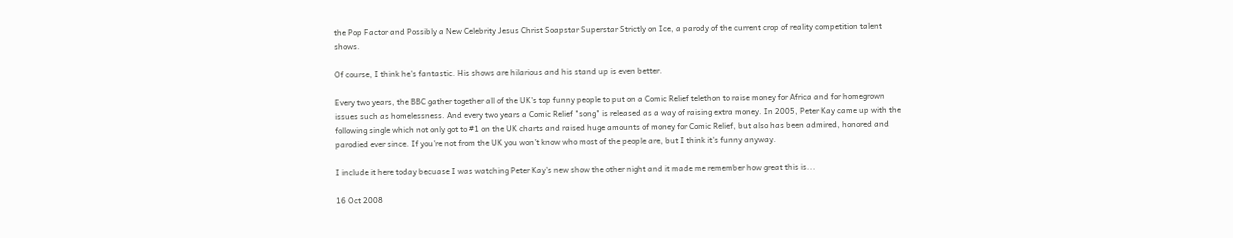the Pop Factor and Possibly a New Celebrity Jesus Christ Soapstar Superstar Strictly on Ice, a parody of the current crop of reality competition talent shows.

Of course, I think he's fantastic. His shows are hilarious and his stand up is even better.

Every two years, the BBC gather together all of the UK's top funny people to put on a Comic Relief telethon to raise money for Africa and for homegrown issues such as homelessness. And every two years a Comic Relief "song" is released as a way of raising extra money. In 2005, Peter Kay came up with the following single which not only got to #1 on the UK charts and raised huge amounts of money for Comic Relief, but also has been admired, honored and parodied ever since. If you're not from the UK you won't know who most of the people are, but I think it's funny anyway.

I include it here today becuase I was watching Peter Kay's new show the other night and it made me remember how great this is...

16 Oct 2008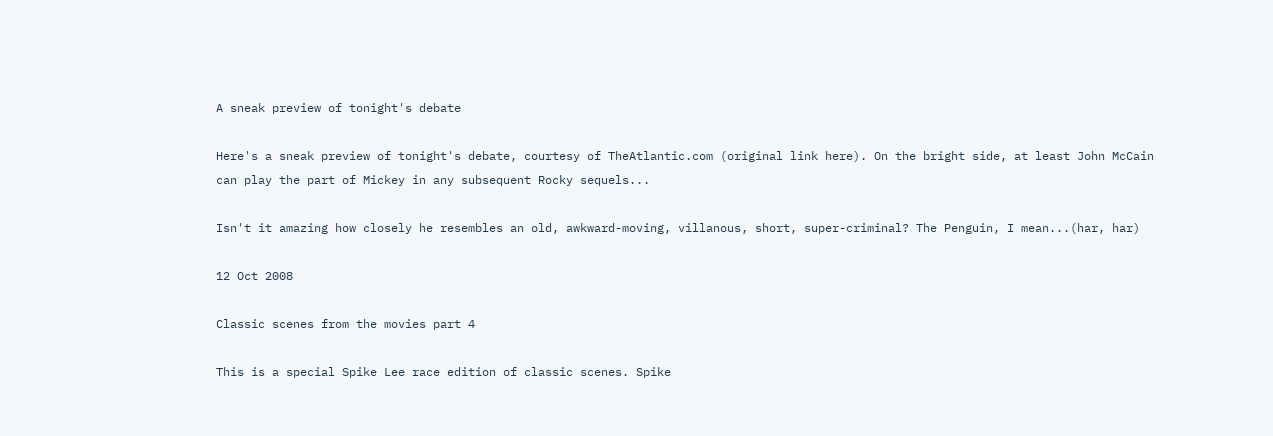A sneak preview of tonight's debate

Here's a sneak preview of tonight's debate, courtesy of TheAtlantic.com (original link here). On the bright side, at least John McCain can play the part of Mickey in any subsequent Rocky sequels...

Isn't it amazing how closely he resembles an old, awkward-moving, villanous, short, super-criminal? The Penguin, I mean...(har, har)

12 Oct 2008

Classic scenes from the movies part 4

This is a special Spike Lee race edition of classic scenes. Spike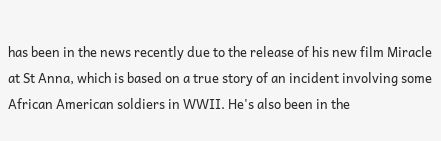has been in the news recently due to the release of his new film Miracle at St Anna, which is based on a true story of an incident involving some African American soldiers in WWII. He's also been in the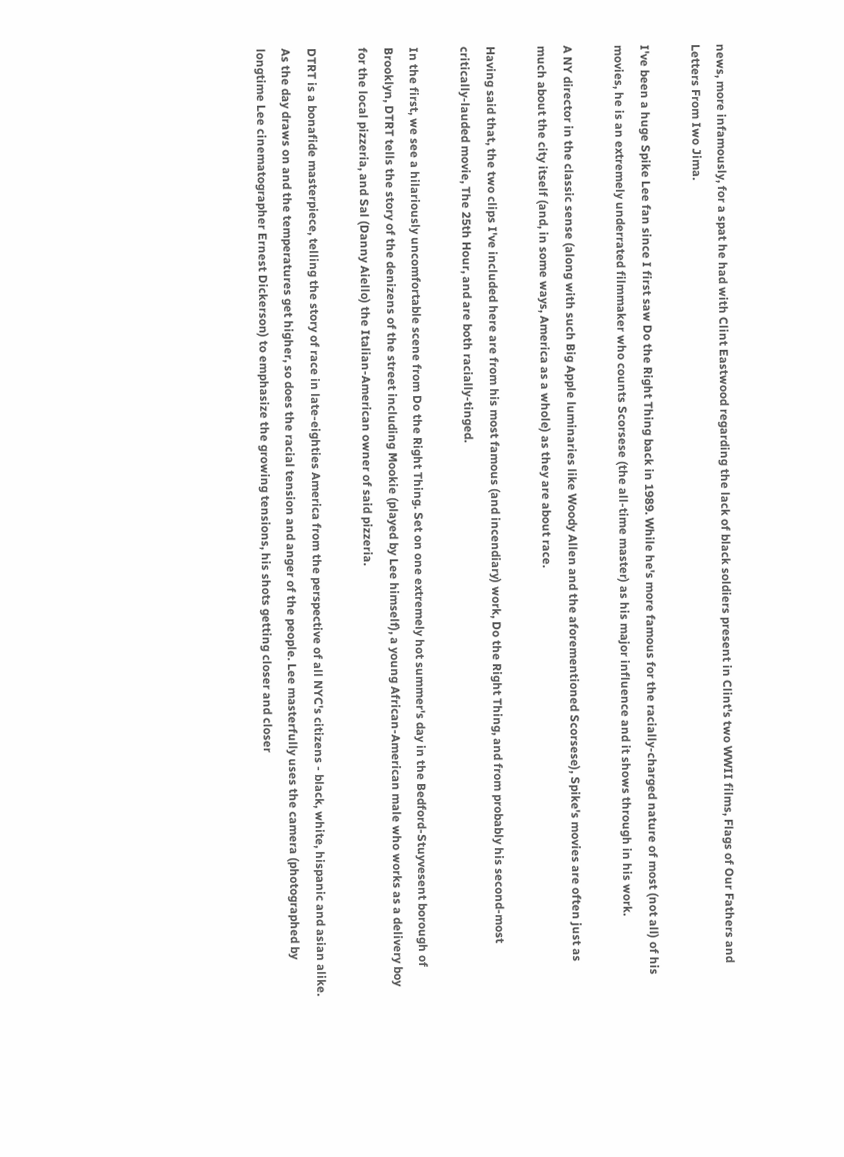news, more infamously, for a spat he had with Clint Eastwood regarding the lack of black soldiers present in Clint's two WWII films, Flags of Our Fathers and Letters From Iwo Jima.

I've been a huge Spike Lee fan since I first saw Do the Right Thing back in 1989. While he's more famous for the racially-charged nature of most (not all) of his movies, he is an extremely underrated filmmaker who counts Scorsese (the all-time master) as his major influence and it shows through in his work.

A NY director in the classic sense (along with such Big Apple luminaries like Woody Allen and the aforementioned Scorsese), Spike's movies are often just as much about the city itself (and, in some ways, America as a whole) as they are about race.

Having said that, the two clips I've included here are from his most famous (and incendiary) work, Do the Right Thing, and from probably his second-most critically-lauded movie, The 25th Hour, and are both racially-tinged.

In the first, we see a hilariously uncomfortable scene from Do the Right Thing. Set on one extremely hot summer's day in the Bedford-Stuyvesent borough of Brooklyn, DTRT tells the story of the denizens of the street including Mookie (played by Lee himself), a young African-American male who works as a delivery boy for the local pizzeria, and Sal (Danny Aiello) the Italian-American owner of said pizzeria.

DTRT is a bonafide masterpiece, telling the story of race in late-eighties America from the perspective of all NYC's citizens - black, white, hispanic and asian alike. As the day draws on and the temperatures get higher, so does the racial tension and anger of the people. Lee masterfully uses the camera (photographed by longtime Lee cinematographer Ernest Dickerson) to emphasize the growing tensions, his shots getting closer and closer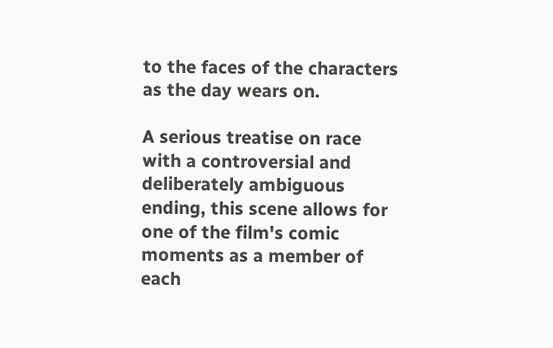to the faces of the characters as the day wears on.

A serious treatise on race with a controversial and deliberately ambiguous ending, this scene allows for one of the film's comic moments as a member of each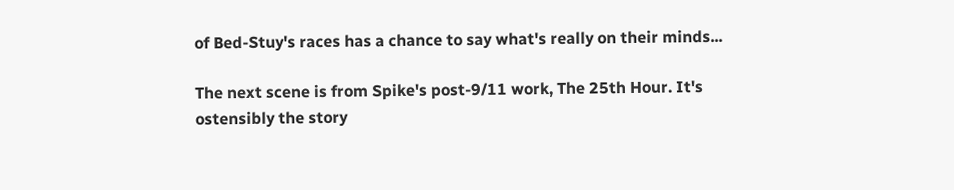of Bed-Stuy's races has a chance to say what's really on their minds...

The next scene is from Spike's post-9/11 work, The 25th Hour. It's ostensibly the story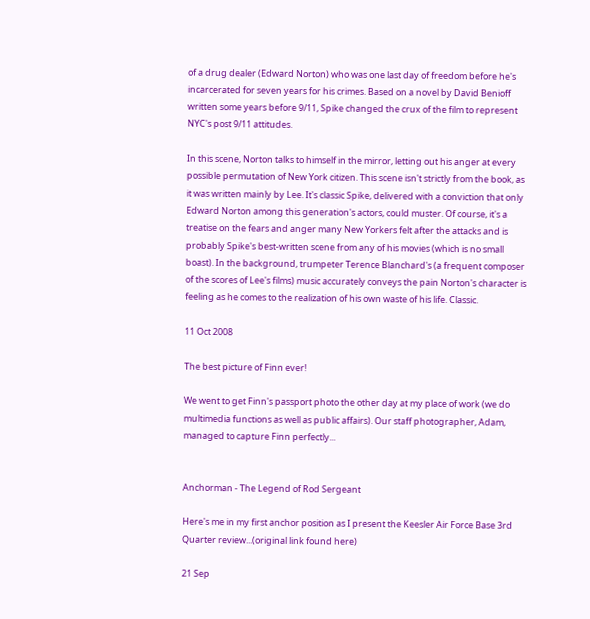of a drug dealer (Edward Norton) who was one last day of freedom before he's incarcerated for seven years for his crimes. Based on a novel by David Benioff written some years before 9/11, Spike changed the crux of the film to represent NYC's post 9/11 attitudes.

In this scene, Norton talks to himself in the mirror, letting out his anger at every possible permutation of New York citizen. This scene isn't strictly from the book, as it was written mainly by Lee. It's classic Spike, delivered with a conviction that only Edward Norton among this generation's actors, could muster. Of course, it's a treatise on the fears and anger many New Yorkers felt after the attacks and is probably Spike's best-written scene from any of his movies (which is no small boast). In the background, trumpeter Terence Blanchard's (a frequent composer of the scores of Lee's films) music accurately conveys the pain Norton's character is feeling as he comes to the realization of his own waste of his life. Classic.

11 Oct 2008

The best picture of Finn ever!

We went to get Finn's passport photo the other day at my place of work (we do multimedia functions as well as public affairs). Our staff photographer, Adam, managed to capture Finn perfectly...


Anchorman - The Legend of Rod Sergeant

Here's me in my first anchor position as I present the Keesler Air Force Base 3rd Quarter review...(original link found here)

21 Sep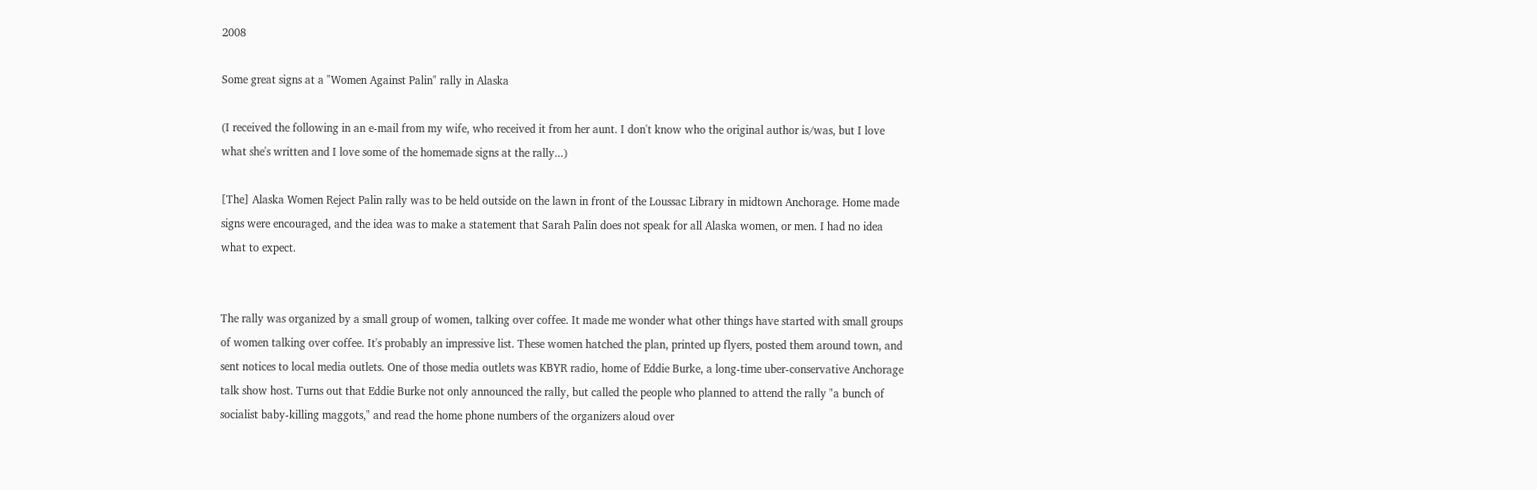2008

Some great signs at a "Women Against Palin" rally in Alaska

(I received the following in an e-mail from my wife, who received it from her aunt. I don't know who the original author is/was, but I love what she's written and I love some of the homemade signs at the rally...)

[The] Alaska Women Reject Palin rally was to be held outside on the lawn in front of the Loussac Library in midtown Anchorage. Home made signs were encouraged, and the idea was to make a statement that Sarah Palin does not speak for all Alaska women, or men. I had no idea what to expect.


The rally was organized by a small group of women, talking over coffee. It made me wonder what other things have started with small groups of women talking over coffee. It's probably an impressive list. These women hatched the plan, printed up flyers, posted them around town, and sent notices to local media outlets. One of those media outlets was KBYR radio, home of Eddie Burke, a long-time uber-conservative Anchorage talk show host. Turns out that Eddie Burke not only announced the rally, but called the people who planned to attend the rally "a bunch of socialist baby-killing maggots," and read the home phone numbers of the organizers aloud over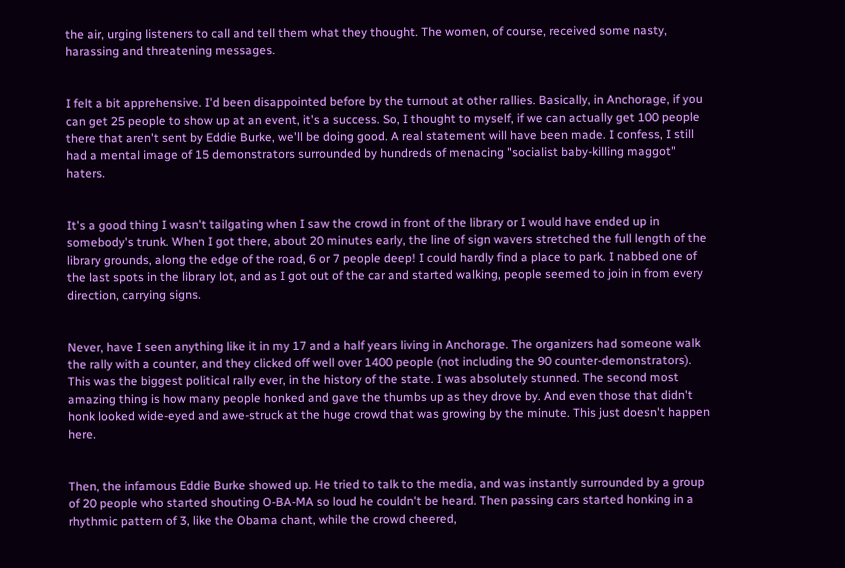the air, urging listeners to call and tell them what they thought. The women, of course, received some nasty, harassing and threatening messages.


I felt a bit apprehensive. I'd been disappointed before by the turnout at other rallies. Basically, in Anchorage, if you can get 25 people to show up at an event, it's a success. So, I thought to myself, if we can actually get 100 people there that aren't sent by Eddie Burke, we'll be doing good. A real statement will have been made. I confess, I still had a mental image of 15 demonstrators surrounded by hundreds of menacing "socialist baby-killing maggot" haters.


It's a good thing I wasn't tailgating when I saw the crowd in front of the library or I would have ended up in somebody's trunk. When I got there, about 20 minutes early, the line of sign wavers stretched the full length of the library grounds, along the edge of the road, 6 or 7 people deep! I could hardly find a place to park. I nabbed one of the last spots in the library lot, and as I got out of the car and started walking, people seemed to join in from every direction, carrying signs.


Never, have I seen anything like it in my 17 and a half years living in Anchorage. The organizers had someone walk the rally with a counter, and they clicked off well over 1400 people (not including the 90 counter-demonstrators). This was the biggest political rally ever, in the history of the state. I was absolutely stunned. The second most amazing thing is how many people honked and gave the thumbs up as they drove by. And even those that didn't honk looked wide-eyed and awe-struck at the huge crowd that was growing by the minute. This just doesn't happen here.


Then, the infamous Eddie Burke showed up. He tried to talk to the media, and was instantly surrounded by a group of 20 people who started shouting O-BA-MA so loud he couldn't be heard. Then passing cars started honking in a rhythmic pattern of 3, like the Obama chant, while the crowd cheered,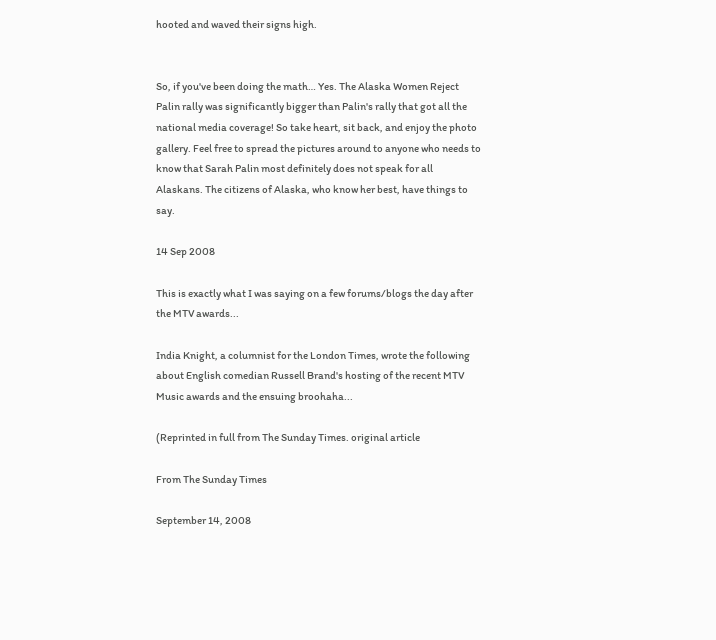hooted and waved their signs high.


So, if you've been doing the math… Yes. The Alaska Women Reject Palin rally was significantly bigger than Palin's rally that got all the national media coverage! So take heart, sit back, and enjoy the photo gallery. Feel free to spread the pictures around to anyone who needs to know that Sarah Palin most definitely does not speak for all Alaskans. The citizens of Alaska, who know her best, have things to say.

14 Sep 2008

This is exactly what I was saying on a few forums/blogs the day after the MTV awards...

India Knight, a columnist for the London Times, wrote the following about English comedian Russell Brand's hosting of the recent MTV Music awards and the ensuing broohaha...

(Reprinted in full from The Sunday Times. original article

From The Sunday Times

September 14, 2008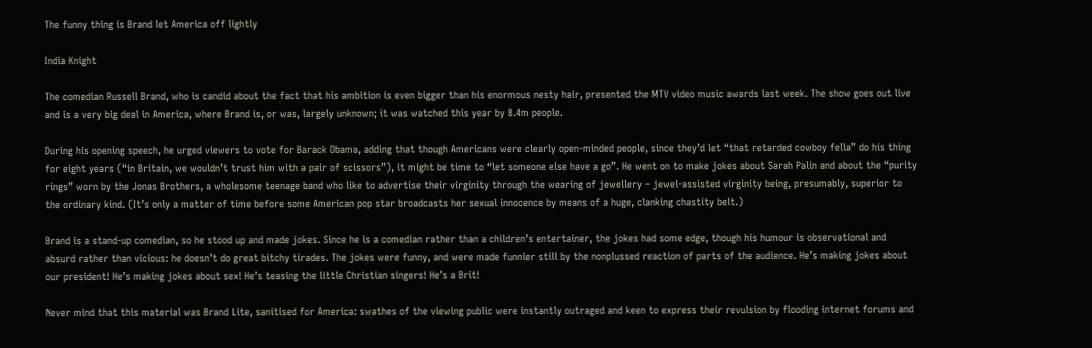The funny thing is Brand let America off lightly

India Knight

The comedian Russell Brand, who is candid about the fact that his ambition is even bigger than his enormous nesty hair, presented the MTV video music awards last week. The show goes out live and is a very big deal in America, where Brand is, or was, largely unknown; it was watched this year by 8.4m people.

During his opening speech, he urged viewers to vote for Barack Obama, adding that though Americans were clearly open-minded people, since they’d let “that retarded cowboy fella” do his thing for eight years (“in Britain, we wouldn’t trust him with a pair of scissors”), it might be time to “let someone else have a go”. He went on to make jokes about Sarah Palin and about the “purity rings” worn by the Jonas Brothers, a wholesome teenage band who like to advertise their virginity through the wearing of jewellery – jewel-assisted virginity being, presumably, superior to the ordinary kind. (It’s only a matter of time before some American pop star broadcasts her sexual innocence by means of a huge, clanking chastity belt.)

Brand is a stand-up comedian, so he stood up and made jokes. Since he is a comedian rather than a children’s entertainer, the jokes had some edge, though his humour is observational and absurd rather than vicious: he doesn’t do great bitchy tirades. The jokes were funny, and were made funnier still by the nonplussed reaction of parts of the audience. He’s making jokes about our president! He’s making jokes about sex! He’s teasing the little Christian singers! He’s a Brit!

Never mind that this material was Brand Lite, sanitised for America: swathes of the viewing public were instantly outraged and keen to express their revulsion by flooding internet forums and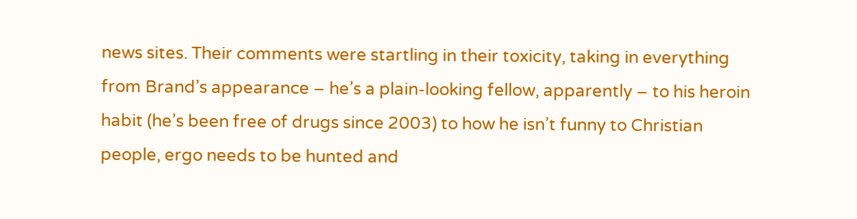news sites. Their comments were startling in their toxicity, taking in everything from Brand’s appearance – he’s a plain-looking fellow, apparently – to his heroin habit (he’s been free of drugs since 2003) to how he isn’t funny to Christian people, ergo needs to be hunted and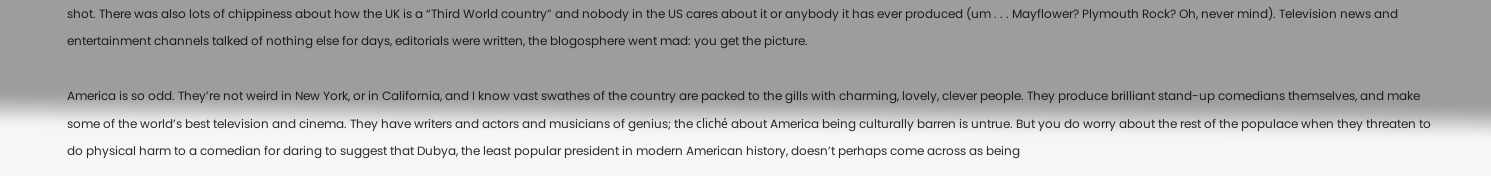shot. There was also lots of chippiness about how the UK is a “Third World country” and nobody in the US cares about it or anybody it has ever produced (um . . . Mayflower? Plymouth Rock? Oh, never mind). Television news and entertainment channels talked of nothing else for days, editorials were written, the blogosphere went mad: you get the picture.

America is so odd. They’re not weird in New York, or in California, and I know vast swathes of the country are packed to the gills with charming, lovely, clever people. They produce brilliant stand-up comedians themselves, and make some of the world’s best television and cinema. They have writers and actors and musicians of genius; the cliché about America being culturally barren is untrue. But you do worry about the rest of the populace when they threaten to do physical harm to a comedian for daring to suggest that Dubya, the least popular president in modern American history, doesn’t perhaps come across as being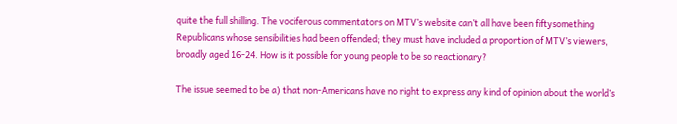quite the full shilling. The vociferous commentators on MTV’s website can’t all have been fiftysomething Republicans whose sensibilities had been offended; they must have included a proportion of MTV’s viewers, broadly aged 16-24. How is it possible for young people to be so reactionary?

The issue seemed to be a) that non-Americans have no right to express any kind of opinion about the world’s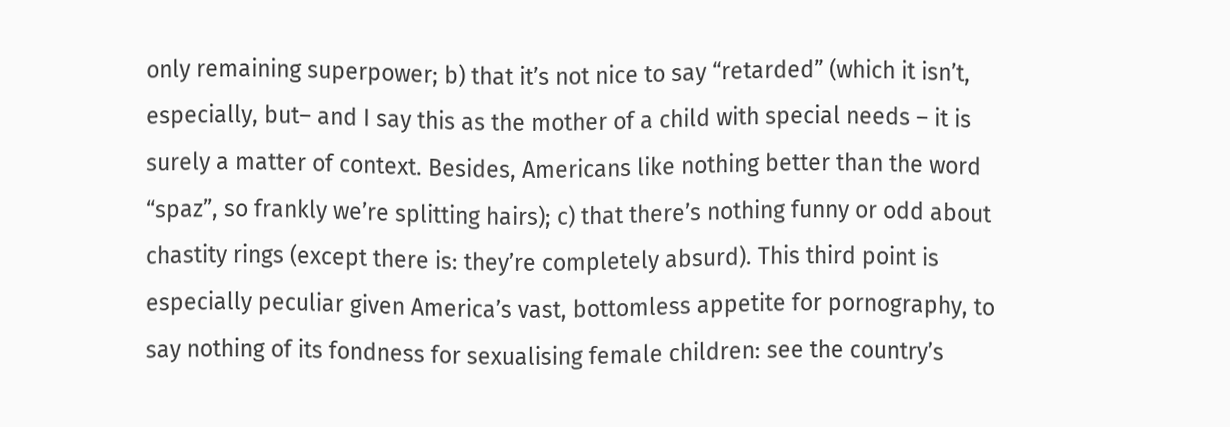only remaining superpower; b) that it’s not nice to say “retarded” (which it isn’t, especially, but– and I say this as the mother of a child with special needs – it is surely a matter of context. Besides, Americans like nothing better than the word “spaz”, so frankly we’re splitting hairs); c) that there’s nothing funny or odd about chastity rings (except there is: they’re completely absurd). This third point is especially peculiar given America’s vast, bottomless appetite for pornography, to say nothing of its fondness for sexualising female children: see the country’s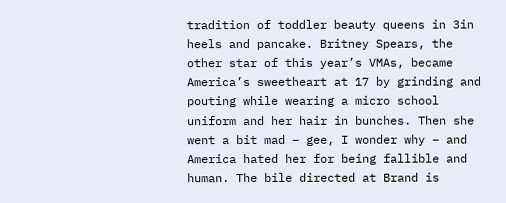tradition of toddler beauty queens in 3in heels and pancake. Britney Spears, the other star of this year’s VMAs, became America’s sweetheart at 17 by grinding and pouting while wearing a micro school uniform and her hair in bunches. Then she went a bit mad – gee, I wonder why – and America hated her for being fallible and human. The bile directed at Brand is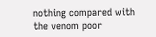nothing compared with the venom poor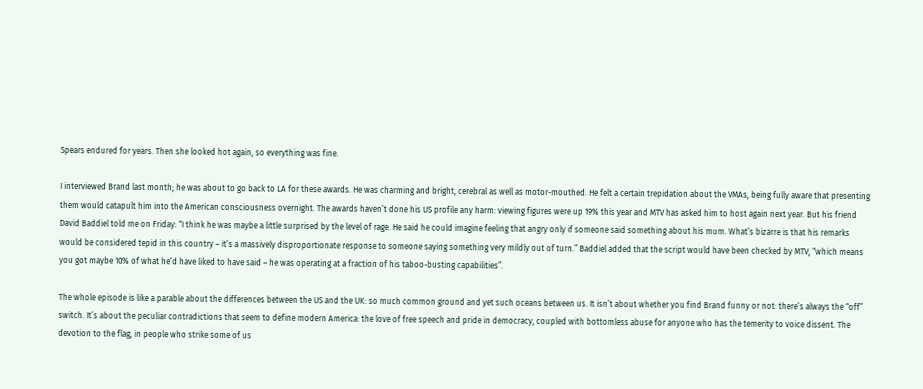Spears endured for years. Then she looked hot again, so everything was fine.

I interviewed Brand last month; he was about to go back to LA for these awards. He was charming and bright, cerebral as well as motor-mouthed. He felt a certain trepidation about the VMAs, being fully aware that presenting them would catapult him into the American consciousness overnight. The awards haven’t done his US profile any harm: viewing figures were up 19% this year and MTV has asked him to host again next year. But his friend David Baddiel told me on Friday: “I think he was maybe a little surprised by the level of rage. He said he could imagine feeling that angry only if someone said something about his mum. What’s bizarre is that his remarks would be considered tepid in this country – it’s a massively disproportionate response to someone saying something very mildly out of turn.” Baddiel added that the script would have been checked by MTV, “which means you got maybe 10% of what he’d have liked to have said – he was operating at a fraction of his taboo-busting capabilities”.

The whole episode is like a parable about the differences between the US and the UK: so much common ground and yet such oceans between us. It isn’t about whether you find Brand funny or not: there’s always the “off” switch. It’s about the peculiar contradictions that seem to define modern America: the love of free speech and pride in democracy, coupled with bottomless abuse for anyone who has the temerity to voice dissent. The devotion to the flag, in people who strike some of us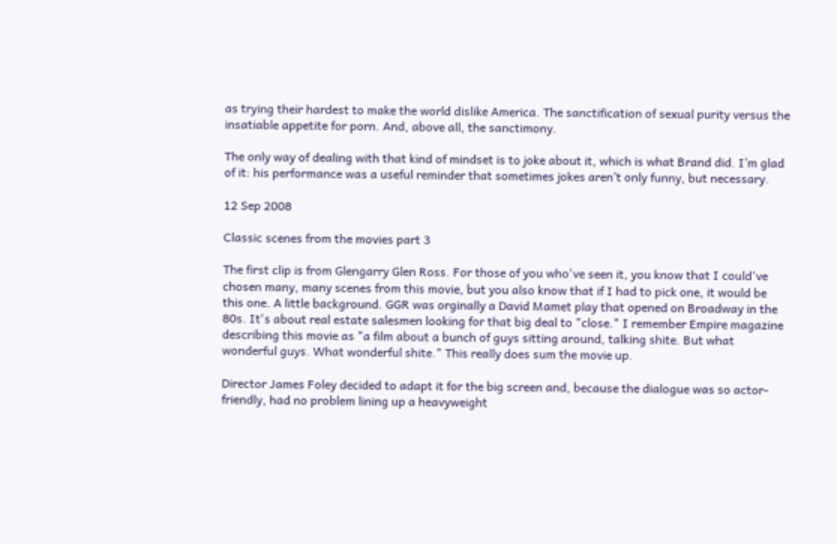as trying their hardest to make the world dislike America. The sanctification of sexual purity versus the insatiable appetite for porn. And, above all, the sanctimony.

The only way of dealing with that kind of mindset is to joke about it, which is what Brand did. I’m glad of it: his performance was a useful reminder that sometimes jokes aren’t only funny, but necessary.

12 Sep 2008

Classic scenes from the movies part 3

The first clip is from Glengarry Glen Ross. For those of you who've seen it, you know that I could've chosen many, many scenes from this movie, but you also know that if I had to pick one, it would be this one. A little background. GGR was orginally a David Mamet play that opened on Broadway in the 80s. It's about real estate salesmen looking for that big deal to "close." I remember Empire magazine describing this movie as "a film about a bunch of guys sitting around, talking shite. But what wonderful guys. What wonderful shite." This really does sum the movie up.

Director James Foley decided to adapt it for the big screen and, because the dialogue was so actor-friendly, had no problem lining up a heavyweight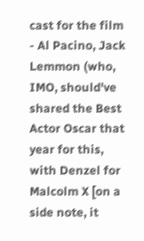cast for the film - Al Pacino, Jack Lemmon (who, IMO, should've shared the Best Actor Oscar that year for this, with Denzel for Malcolm X [on a side note, it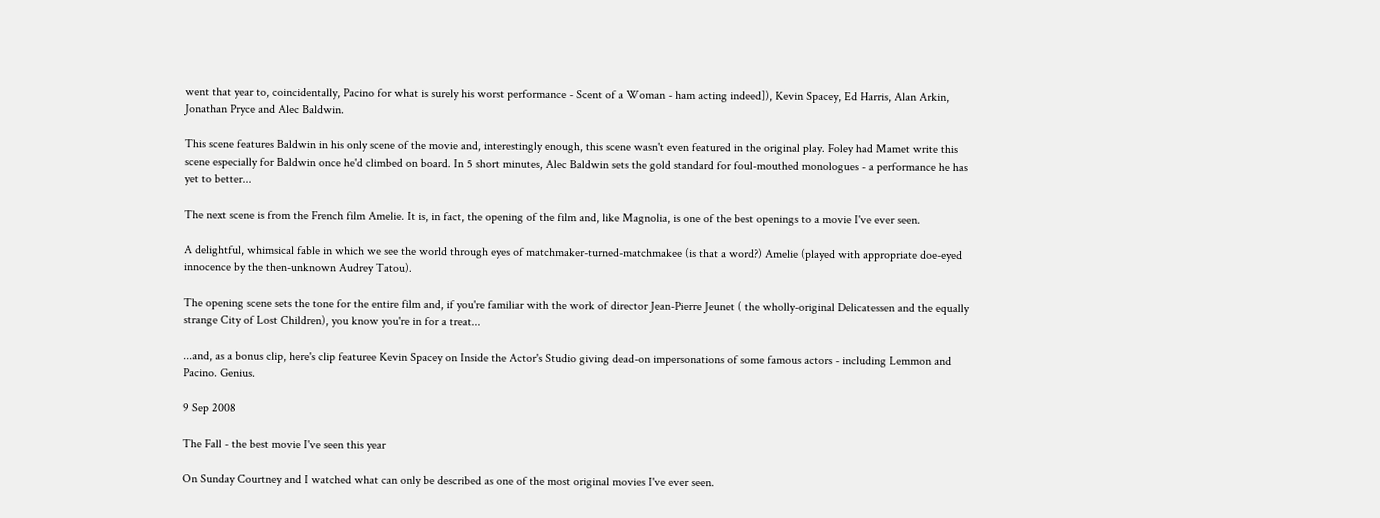went that year to, coincidentally, Pacino for what is surely his worst performance - Scent of a Woman - ham acting indeed]), Kevin Spacey, Ed Harris, Alan Arkin, Jonathan Pryce and Alec Baldwin.

This scene features Baldwin in his only scene of the movie and, interestingly enough, this scene wasn't even featured in the original play. Foley had Mamet write this scene especially for Baldwin once he'd climbed on board. In 5 short minutes, Alec Baldwin sets the gold standard for foul-mouthed monologues - a performance he has yet to better...

The next scene is from the French film Amelie. It is, in fact, the opening of the film and, like Magnolia, is one of the best openings to a movie I've ever seen.

A delightful, whimsical fable in which we see the world through eyes of matchmaker-turned-matchmakee (is that a word?) Amelie (played with appropriate doe-eyed innocence by the then-unknown Audrey Tatou).

The opening scene sets the tone for the entire film and, if you're familiar with the work of director Jean-Pierre Jeunet ( the wholly-original Delicatessen and the equally strange City of Lost Children), you know you're in for a treat...

...and, as a bonus clip, here's clip featuree Kevin Spacey on Inside the Actor's Studio giving dead-on impersonations of some famous actors - including Lemmon and Pacino. Genius.

9 Sep 2008

The Fall - the best movie I've seen this year

On Sunday Courtney and I watched what can only be described as one of the most original movies I've ever seen.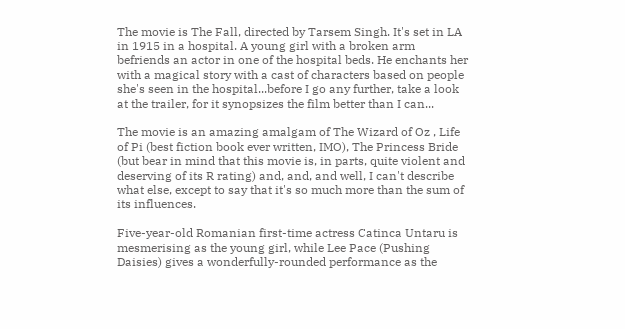The movie is The Fall, directed by Tarsem Singh. It's set in LA in 1915 in a hospital. A young girl with a broken arm befriends an actor in one of the hospital beds. He enchants her with a magical story with a cast of characters based on people she's seen in the hospital...before I go any further, take a look at the trailer, for it synopsizes the film better than I can...

The movie is an amazing amalgam of The Wizard of Oz , Life of Pi (best fiction book ever written, IMO), The Princess Bride (but bear in mind that this movie is, in parts, quite violent and deserving of its R rating) and, and, and well, I can't describe what else, except to say that it's so much more than the sum of its influences.

Five-year-old Romanian first-time actress Catinca Untaru is mesmerising as the young girl, while Lee Pace (Pushing Daisies) gives a wonderfully-rounded performance as the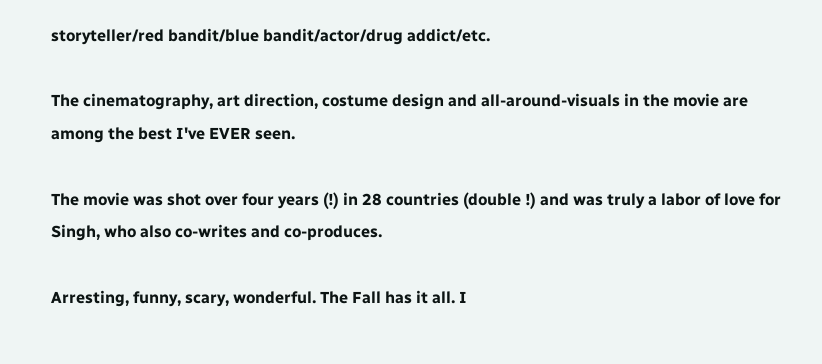storyteller/red bandit/blue bandit/actor/drug addict/etc.

The cinematography, art direction, costume design and all-around-visuals in the movie are among the best I've EVER seen.

The movie was shot over four years (!) in 28 countries (double !) and was truly a labor of love for Singh, who also co-writes and co-produces.

Arresting, funny, scary, wonderful. The Fall has it all. I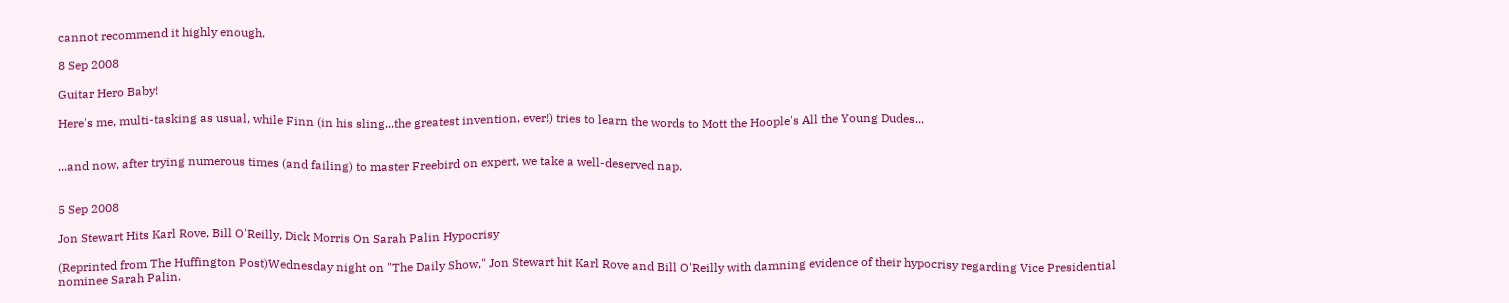cannot recommend it highly enough.

8 Sep 2008

Guitar Hero Baby!

Here's me, multi-tasking as usual, while Finn (in his sling...the greatest invention, ever!) tries to learn the words to Mott the Hoople's All the Young Dudes...


...and now, after trying numerous times (and failing) to master Freebird on expert, we take a well-deserved nap.


5 Sep 2008

Jon Stewart Hits Karl Rove, Bill O'Reilly, Dick Morris On Sarah Palin Hypocrisy

(Reprinted from The Huffington Post)Wednesday night on "The Daily Show," Jon Stewart hit Karl Rove and Bill O'Reilly with damning evidence of their hypocrisy regarding Vice Presidential nominee Sarah Palin.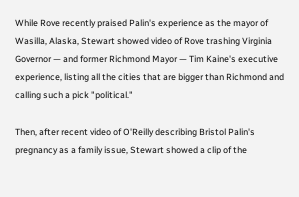While Rove recently praised Palin's experience as the mayor of Wasilla, Alaska, Stewart showed video of Rove trashing Virginia Governor — and former Richmond Mayor — Tim Kaine's executive experience, listing all the cities that are bigger than Richmond and calling such a pick "political."

Then, after recent video of O'Reilly describing Bristol Palin's pregnancy as a family issue, Stewart showed a clip of the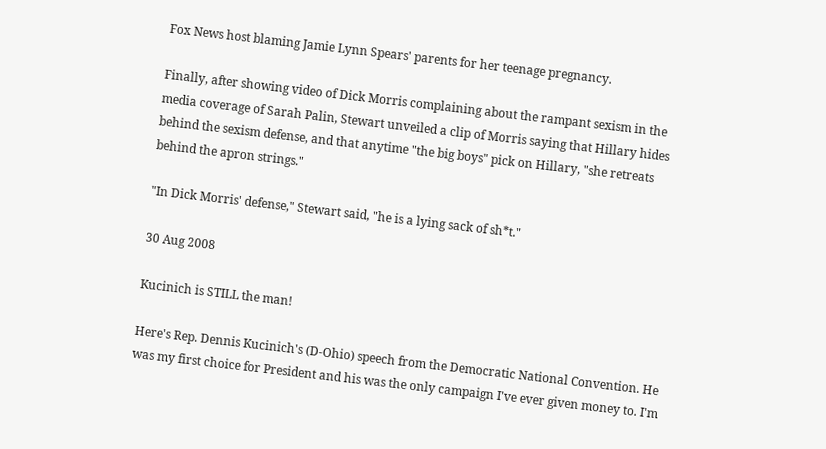Fox News host blaming Jamie Lynn Spears' parents for her teenage pregnancy.

Finally, after showing video of Dick Morris complaining about the rampant sexism in the media coverage of Sarah Palin, Stewart unveiled a clip of Morris saying that Hillary hides behind the sexism defense, and that anytime "the big boys" pick on Hillary, "she retreats behind the apron strings."

"In Dick Morris' defense," Stewart said, "he is a lying sack of sh*t."

30 Aug 2008

Kucinich is STILL the man!

Here's Rep. Dennis Kucinich's (D-Ohio) speech from the Democratic National Convention. He was my first choice for President and his was the only campaign I've ever given money to. I'm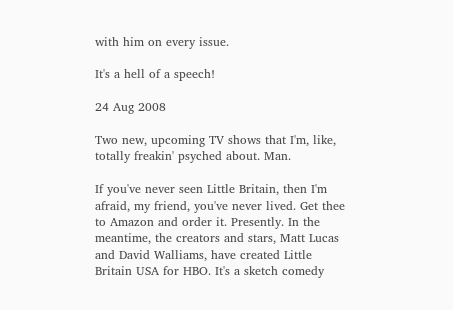with him on every issue.

It's a hell of a speech!

24 Aug 2008

Two new, upcoming TV shows that I'm, like, totally freakin' psyched about. Man.

If you've never seen Little Britain, then I'm afraid, my friend, you've never lived. Get thee to Amazon and order it. Presently. In the meantime, the creators and stars, Matt Lucas and David Walliams, have created Little Britain USA for HBO. It's a sketch comedy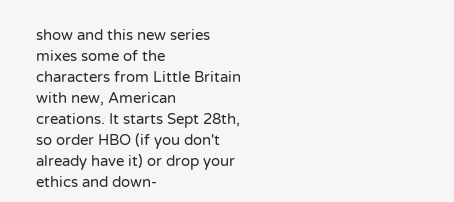show and this new series mixes some of the characters from Little Britain with new, American creations. It starts Sept 28th, so order HBO (if you don't already have it) or drop your ethics and down-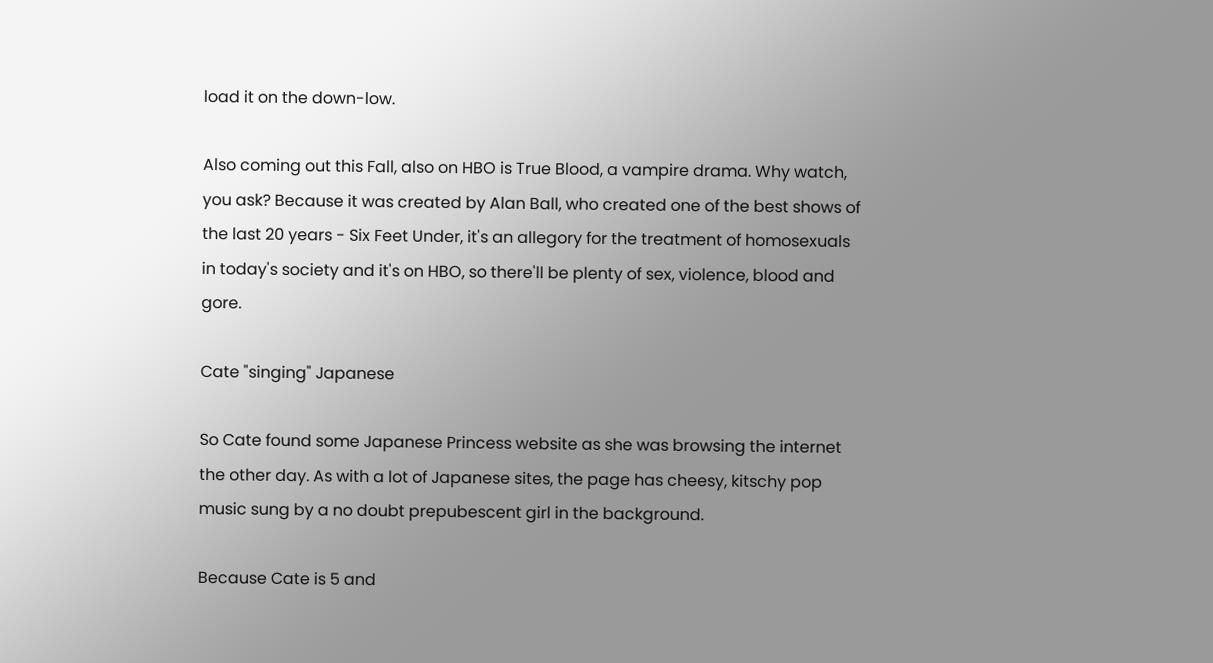load it on the down-low.

Also coming out this Fall, also on HBO is True Blood, a vampire drama. Why watch, you ask? Because it was created by Alan Ball, who created one of the best shows of the last 20 years - Six Feet Under, it's an allegory for the treatment of homosexuals in today's society and it's on HBO, so there'll be plenty of sex, violence, blood and gore.

Cate "singing" Japanese

So Cate found some Japanese Princess website as she was browsing the internet the other day. As with a lot of Japanese sites, the page has cheesy, kitschy pop music sung by a no doubt prepubescent girl in the background.

Because Cate is 5 and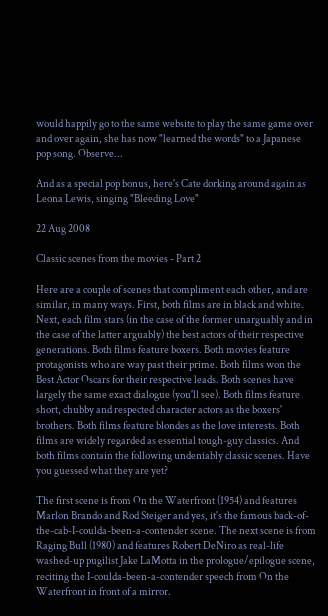would happily go to the same website to play the same game over and over again, she has now "learned the words" to a Japanese pop song. Observe...

And as a special pop bonus, here's Cate dorking around again as Leona Lewis, singing "Bleeding Love"

22 Aug 2008

Classic scenes from the movies - Part 2

Here are a couple of scenes that compliment each other, and are similar, in many ways. First, both films are in black and white. Next, each film stars (in the case of the former unarguably and in the case of the latter arguably) the best actors of their respective generations. Both films feature boxers. Both movies feature protagonists who are way past their prime. Both films won the Best Actor Oscars for their respective leads. Both scenes have largely the same exact dialogue (you'll see). Both films feature short, chubby and respected character actors as the boxers' brothers. Both films feature blondes as the love interests. Both films are widely regarded as essential tough-guy classics. And both films contain the following undeniably classic scenes. Have you guessed what they are yet?

The first scene is from On the Waterfront (1954) and features Marlon Brando and Rod Steiger and yes, it's the famous back-of-the-cab-I-coulda-been-a-contender scene. The next scene is from Raging Bull (1980) and features Robert DeNiro as real-life washed-up pugilist Jake LaMotta in the prologue/epilogue scene, reciting the I-coulda-been-a-contender speech from On the Waterfront in front of a mirror.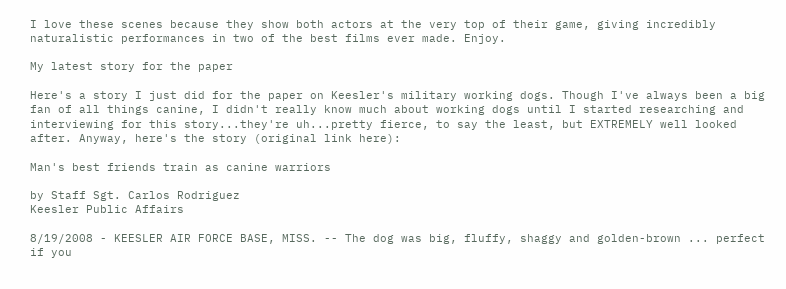I love these scenes because they show both actors at the very top of their game, giving incredibly naturalistic performances in two of the best films ever made. Enjoy.

My latest story for the paper

Here's a story I just did for the paper on Keesler's military working dogs. Though I've always been a big fan of all things canine, I didn't really know much about working dogs until I started researching and interviewing for this story...they're uh...pretty fierce, to say the least, but EXTREMELY well looked after. Anyway, here's the story (original link here):

Man's best friends train as canine warriors

by Staff Sgt. Carlos Rodriguez
Keesler Public Affairs

8/19/2008 - KEESLER AIR FORCE BASE, MISS. -- The dog was big, fluffy, shaggy and golden-brown ... perfect if you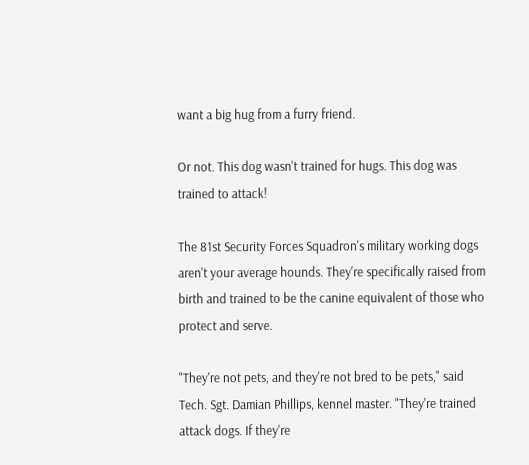want a big hug from a furry friend.

Or not. This dog wasn't trained for hugs. This dog was trained to attack!

The 81st Security Forces Squadron's military working dogs aren't your average hounds. They're specifically raised from birth and trained to be the canine equivalent of those who protect and serve.

"They're not pets, and they're not bred to be pets," said Tech. Sgt. Damian Phillips, kennel master. "They're trained attack dogs. If they're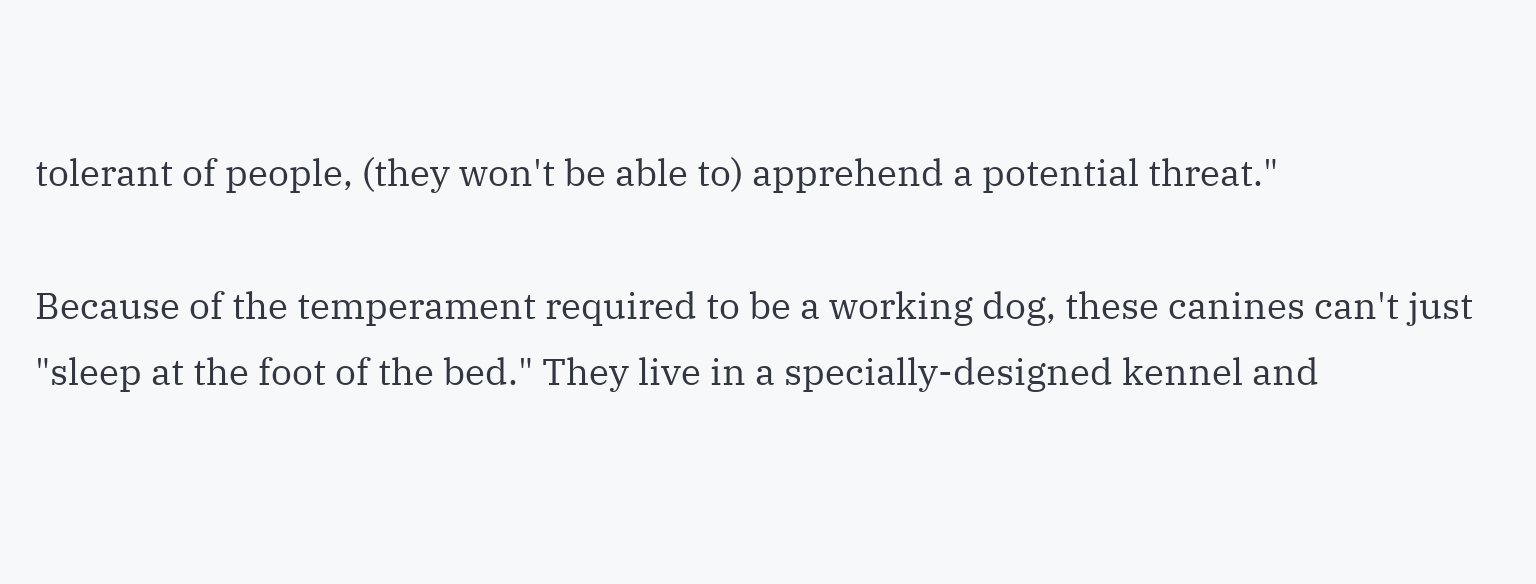tolerant of people, (they won't be able to) apprehend a potential threat."

Because of the temperament required to be a working dog, these canines can't just "sleep at the foot of the bed." They live in a specially-designed kennel and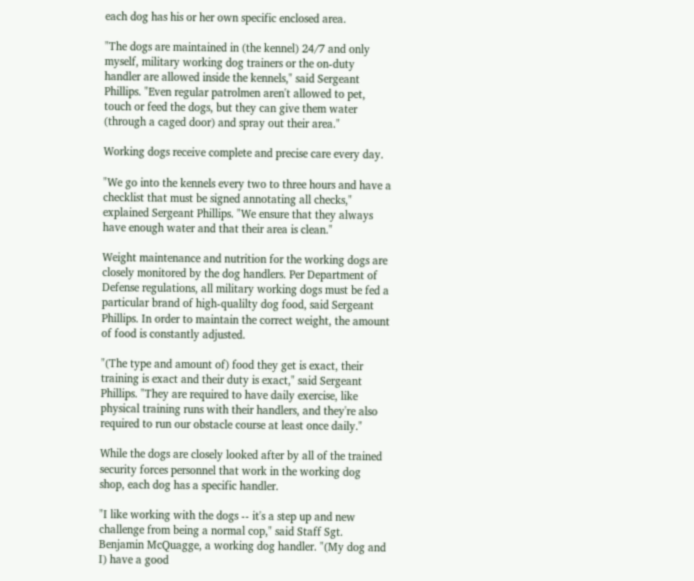each dog has his or her own specific enclosed area.

"The dogs are maintained in (the kennel) 24/7 and only myself, military working dog trainers or the on-duty handler are allowed inside the kennels," said Sergeant Phillips. "Even regular patrolmen aren't allowed to pet, touch or feed the dogs, but they can give them water (through a caged door) and spray out their area."

Working dogs receive complete and precise care every day.

"We go into the kennels every two to three hours and have a checklist that must be signed annotating all checks," explained Sergeant Phillips. "We ensure that they always have enough water and that their area is clean."

Weight maintenance and nutrition for the working dogs are closely monitored by the dog handlers. Per Department of Defense regulations, all military working dogs must be fed a particular brand of high-qualilty dog food, said Sergeant Phillips. In order to maintain the correct weight, the amount of food is constantly adjusted.

"(The type and amount of) food they get is exact, their training is exact and their duty is exact," said Sergeant Phillips. "They are required to have daily exercise, like physical training runs with their handlers, and they're also required to run our obstacle course at least once daily."

While the dogs are closely looked after by all of the trained security forces personnel that work in the working dog shop, each dog has a specific handler.

"I like working with the dogs -- it's a step up and new challenge from being a normal cop," said Staff Sgt. Benjamin McQuagge, a working dog handler. "(My dog and I) have a good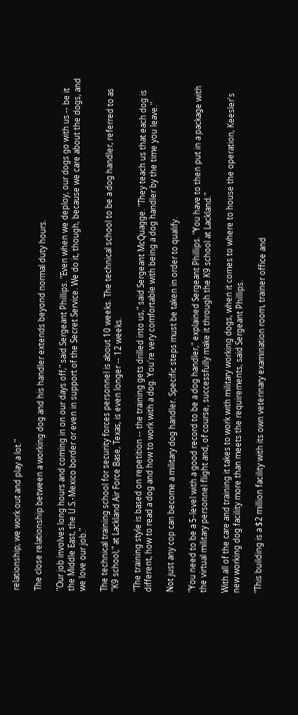relationship; we work out and play a lot."

The close relationship between a working dog and his handler extends beyond normal duty hours.

"Our job involves long hours and coming in on our days off," said Sergeant Phillips. "Even when we deploy, our dogs go with us -- be it the Middle East, the U.S.-Mexico border or even in support of the Secret Service. We do it, though, because we care about the dogs, and we love our job."

The technical training school for security forces personnel is about 10 weeks. The technical school to be a dog handler, referred to as "K9 school," at Lackland Air Force Base, Texas, is even longer -- 12 weeks.

"The training style is based on repetition -- the training gets drilled into us," said Sergeant McQuagge. "They teach us that each dog is different, how to read a dog and how to work with a dog. You're very comfortable with being a dog handler by the time you leave."

Not just any cop can become a military dog handler. Specific steps must be taken in order to qualify.

"You need to be a 5-level with a good record to be a dog handler," explained Sergeant Phillips. "You have to then put in a package with the virtual military personnel flight and, of course, successfully make it through the K9 school at Lackland."

With all of the care and training it takes to work with military working dogs, when it comes to where to house the operation, Keesler's new working dog facility more than meets the requirements, said Sergeant Phillips.

"This building is a $2 million facility with its own veterinary examination room, trainer office and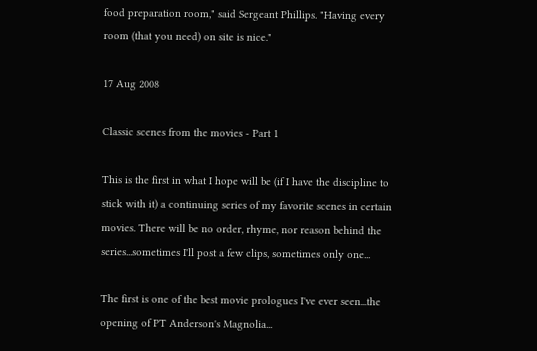food preparation room," said Sergeant Phillips. "Having every room (that you need) on site is nice."

17 Aug 2008

Classic scenes from the movies - Part 1

This is the first in what I hope will be (if I have the discipline to stick with it) a continuing series of my favorite scenes in certain movies. There will be no order, rhyme, nor reason behind the series...sometimes I'll post a few clips, sometimes only one...

The first is one of the best movie prologues I've ever seen...the opening of PT Anderson's Magnolia...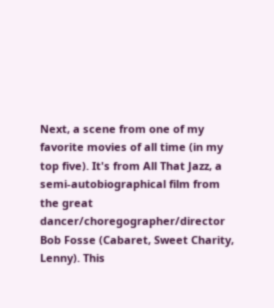Next, a scene from one of my favorite movies of all time (in my top five). It's from All That Jazz, a semi-autobiographical film from the great dancer/choregographer/director Bob Fosse (Cabaret, Sweet Charity, Lenny). This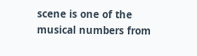scene is one of the musical numbers from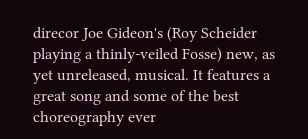direcor Joe Gideon's (Roy Scheider playing a thinly-veiled Fosse) new, as yet unreleased, musical. It features a great song and some of the best choreography ever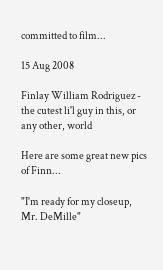committed to film...

15 Aug 2008

Finlay William Rodriguez - the cutest li'l guy in this, or any other, world

Here are some great new pics of Finn...

"I'm ready for my closeup, Mr. DeMille"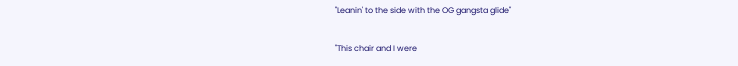"Leanin' to the side with the OG gangsta glide"

"This chair and I were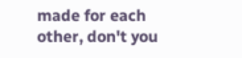made for each other, don't you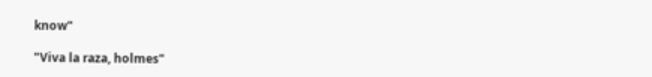know"

"Viva la raza, holmes"